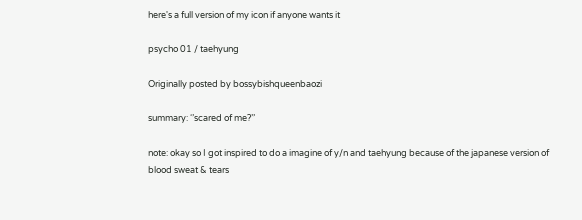here's a full version of my icon if anyone wants it

psycho 01 / taehyung

Originally posted by bossybishqueenbaozi

summary: ‘’scared of me?’’

note: okay so I got inspired to do a imagine of y/n and taehyung because of the japanese version of blood sweat & tears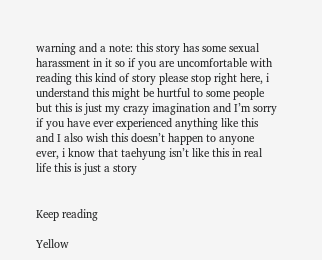warning and a note: this story has some sexual harassment in it so if you are uncomfortable with reading this kind of story please stop right here, i understand this might be hurtful to some people but this is just my crazy imagination and I’m sorry if you have ever experienced anything like this and I also wish this doesn’t happen to anyone ever, i know that taehyung isn’t like this in real life this is just a story


Keep reading

Yellow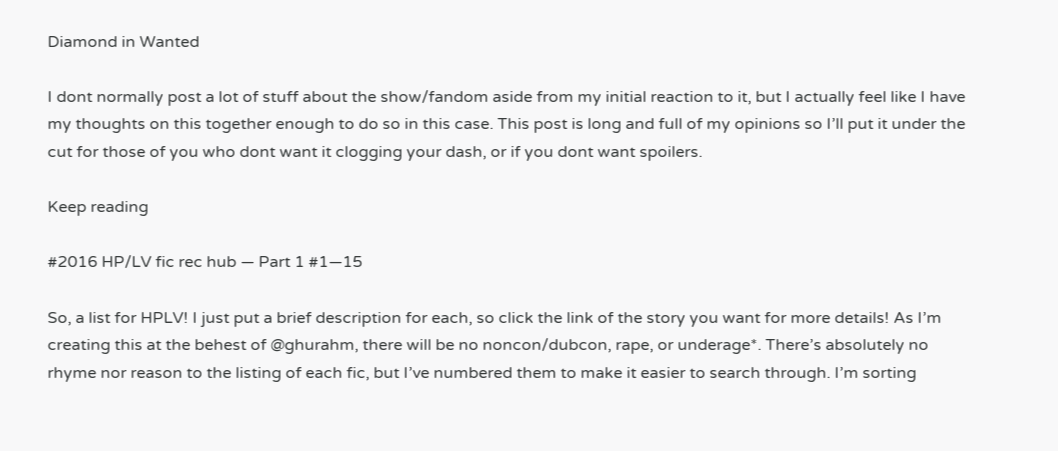Diamond in Wanted

I dont normally post a lot of stuff about the show/fandom aside from my initial reaction to it, but I actually feel like I have my thoughts on this together enough to do so in this case. This post is long and full of my opinions so I’ll put it under the cut for those of you who dont want it clogging your dash, or if you dont want spoilers.

Keep reading

#2016 HP/LV fic rec hub — Part 1 #1—15

So, a list for HPLV! I just put a brief description for each, so click the link of the story you want for more details! As I’m creating this at the behest of @ghurahm, there will be no noncon/dubcon, rape, or underage*. There’s absolutely no rhyme nor reason to the listing of each fic, but I’ve numbered them to make it easier to search through. I’m sorting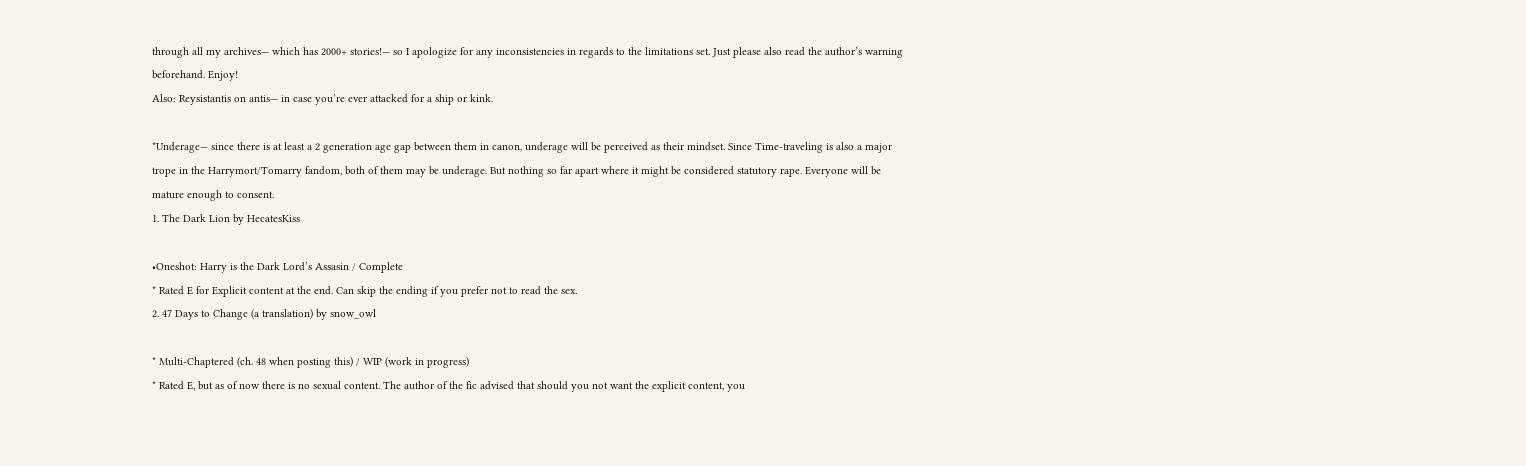through all my archives— which has 2000+ stories!— so I apologize for any inconsistencies in regards to the limitations set. Just please also read the author’s warning beforehand. Enjoy!
Also: Reysistantis on antis— in case you’re ever attacked for a ship or kink.

*Underage— since there is at least a 2 generation age gap between them in canon, underage will be perceived as their mindset. Since Time-traveling is also a major trope in the Harrymort/Tomarry fandom, both of them may be underage. But nothing so far apart where it might be considered statutory rape. Everyone will be mature enough to consent.
1. The Dark Lion by HecatesKiss

•Oneshot: Harry is the Dark Lord’s Assasin / Complete
* Rated E for Explicit content at the end. Can skip the ending if you prefer not to read the sex.
2. 47 Days to Change (a translation) by snow_owl

* Multi-Chaptered (ch. 48 when posting this) / WIP (work in progress)
* Rated E, but as of now there is no sexual content. The author of the fic advised that should you not want the explicit content, you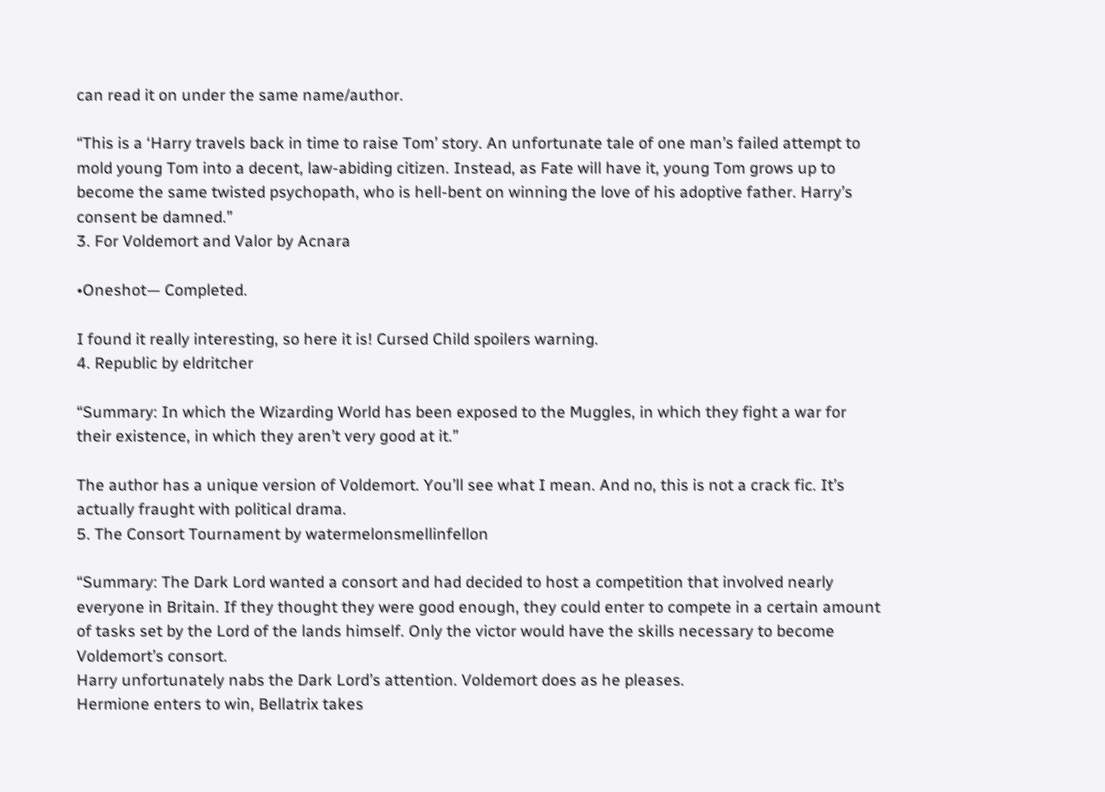can read it on under the same name/author.

“This is a ‘Harry travels back in time to raise Tom’ story. An unfortunate tale of one man’s failed attempt to mold young Tom into a decent, law-abiding citizen. Instead, as Fate will have it, young Tom grows up to become the same twisted psychopath, who is hell-bent on winning the love of his adoptive father. Harry’s consent be damned.”
3. For Voldemort and Valor by Acnara

•Oneshot— Completed.

I found it really interesting, so here it is! Cursed Child spoilers warning.
4. Republic by eldritcher

“Summary: In which the Wizarding World has been exposed to the Muggles, in which they fight a war for their existence, in which they aren’t very good at it.”

The author has a unique version of Voldemort. You’ll see what I mean. And no, this is not a crack fic. It’s actually fraught with political drama.
5. The Consort Tournament by watermelonsmellinfellon

“Summary: The Dark Lord wanted a consort and had decided to host a competition that involved nearly everyone in Britain. If they thought they were good enough, they could enter to compete in a certain amount of tasks set by the Lord of the lands himself. Only the victor would have the skills necessary to become Voldemort’s consort.
Harry unfortunately nabs the Dark Lord’s attention. Voldemort does as he pleases.
Hermione enters to win, Bellatrix takes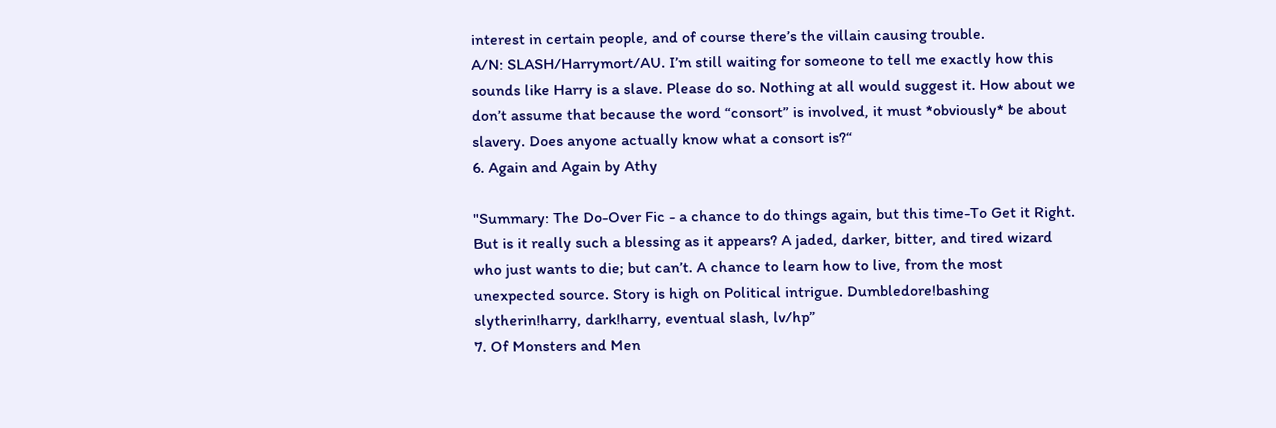interest in certain people, and of course there’s the villain causing trouble.
A/N: SLASH/Harrymort/AU. I’m still waiting for someone to tell me exactly how this sounds like Harry is a slave. Please do so. Nothing at all would suggest it. How about we don’t assume that because the word “consort” is involved, it must *obviously* be about slavery. Does anyone actually know what a consort is?“
6. Again and Again by Athy

"Summary: The Do-Over Fic - a chance to do things again, but this time-To Get it Right. But is it really such a blessing as it appears? A jaded, darker, bitter, and tired wizard who just wants to die; but can’t. A chance to learn how to live, from the most unexpected source. Story is high on Political intrigue. Dumbledore!bashing slytherin!harry, dark!harry, eventual slash, lv/hp”
7. Of Monsters and Men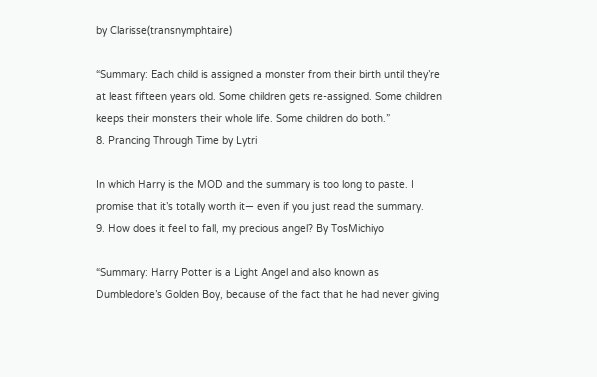by Clarisse(transnymphtaire)

“Summary: Each child is assigned a monster from their birth until they’re at least fifteen years old. Some children gets re-assigned. Some children keeps their monsters their whole life. Some children do both.”
8. Prancing Through Time by Lytri

In which Harry is the MOD and the summary is too long to paste. I promise that it’s totally worth it— even if you just read the summary.
9. How does it feel to fall, my precious angel? By TosMichiyo

“Summary: Harry Potter is a Light Angel and also known as Dumbledore’s Golden Boy, because of the fact that he had never giving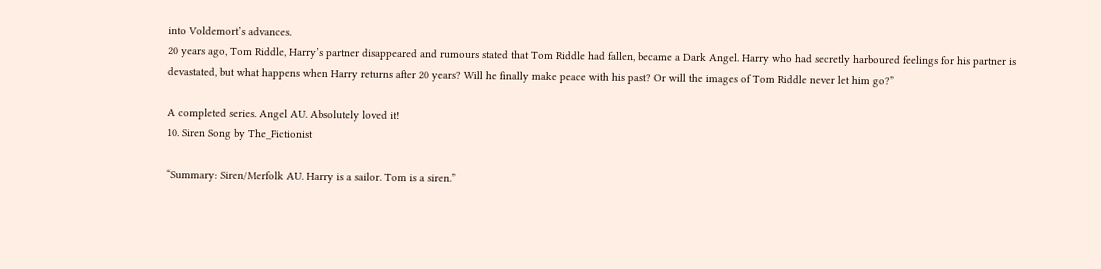into Voldemort’s advances.
20 years ago, Tom Riddle, Harry’s partner disappeared and rumours stated that Tom Riddle had fallen, became a Dark Angel. Harry who had secretly harboured feelings for his partner is devastated, but what happens when Harry returns after 20 years? Will he finally make peace with his past? Or will the images of Tom Riddle never let him go?”

A completed series. Angel AU. Absolutely loved it!
10. Siren Song by The_Fictionist

“Summary: Siren/Merfolk AU. Harry is a sailor. Tom is a siren.”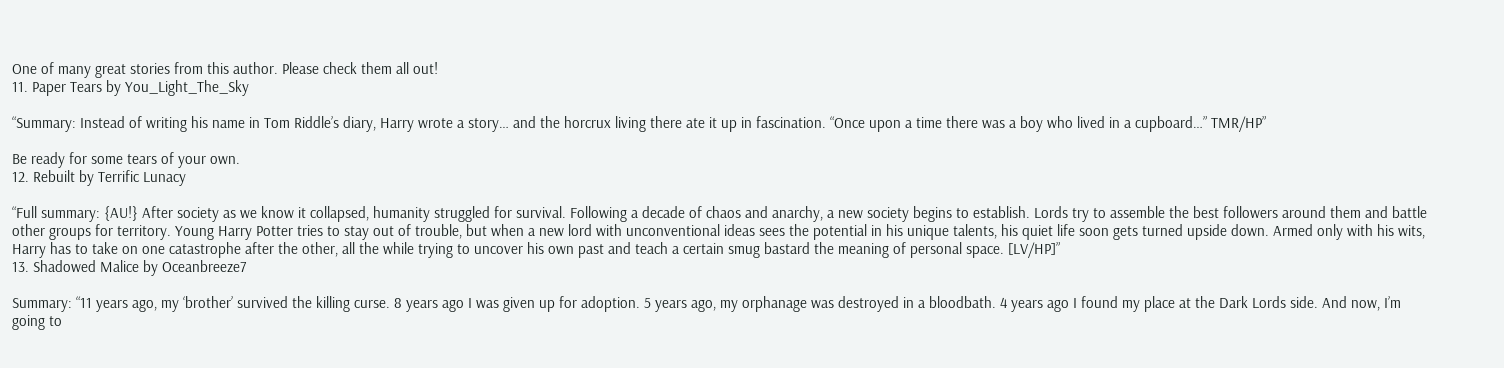One of many great stories from this author. Please check them all out!
11. Paper Tears by You_Light_The_Sky

“Summary: Instead of writing his name in Tom Riddle’s diary, Harry wrote a story… and the horcrux living there ate it up in fascination. “Once upon a time there was a boy who lived in a cupboard…” TMR/HP”

Be ready for some tears of your own.
12. Rebuilt by Terrific Lunacy

“Full summary: {AU!} After society as we know it collapsed, humanity struggled for survival. Following a decade of chaos and anarchy, a new society begins to establish. Lords try to assemble the best followers around them and battle other groups for territory. Young Harry Potter tries to stay out of trouble, but when a new lord with unconventional ideas sees the potential in his unique talents, his quiet life soon gets turned upside down. Armed only with his wits, Harry has to take on one catastrophe after the other, all the while trying to uncover his own past and teach a certain smug bastard the meaning of personal space. [LV/HP]”
13. Shadowed Malice by Oceanbreeze7

Summary: “11 years ago, my ‘brother’ survived the killing curse. 8 years ago I was given up for adoption. 5 years ago, my orphanage was destroyed in a bloodbath. 4 years ago I found my place at the Dark Lords side. And now, I’m going to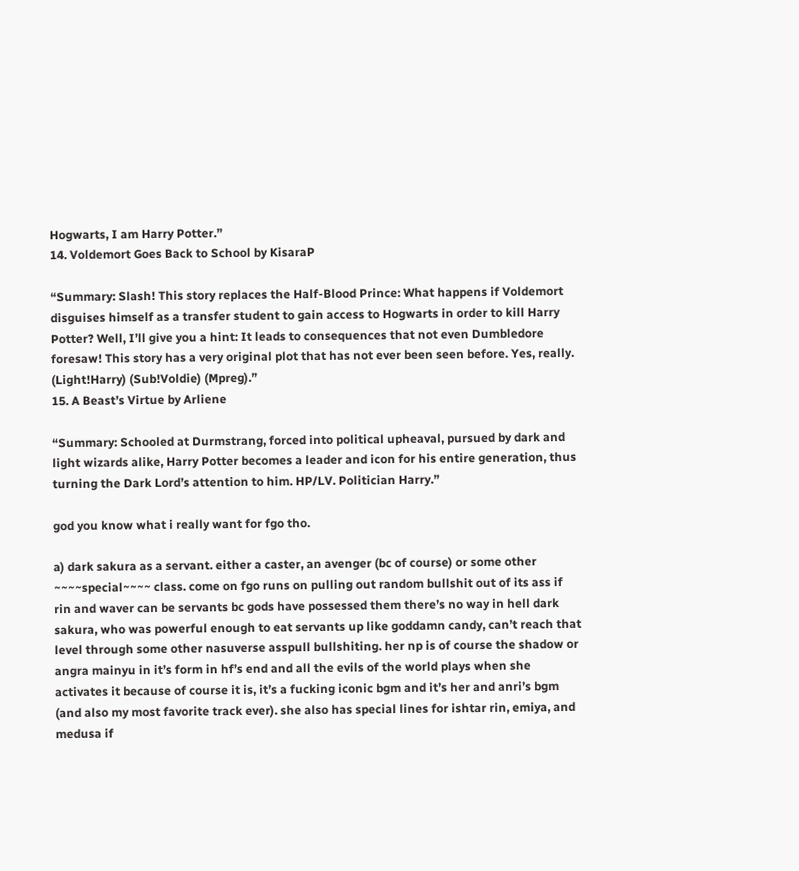Hogwarts, I am Harry Potter.”
14. Voldemort Goes Back to School by KisaraP

“Summary: Slash! This story replaces the Half-Blood Prince: What happens if Voldemort disguises himself as a transfer student to gain access to Hogwarts in order to kill Harry Potter? Well, I’ll give you a hint: It leads to consequences that not even Dumbledore foresaw! This story has a very original plot that has not ever been seen before. Yes, really. (Light!Harry) (Sub!Voldie) (Mpreg).”
15. A Beast’s Virtue by Arliene

“Summary: Schooled at Durmstrang, forced into political upheaval, pursued by dark and light wizards alike, Harry Potter becomes a leader and icon for his entire generation, thus turning the Dark Lord’s attention to him. HP/LV. Politician Harry.”

god you know what i really want for fgo tho.

a) dark sakura as a servant. either a caster, an avenger (bc of course) or some other ~~~~special~~~~ class. come on fgo runs on pulling out random bullshit out of its ass if rin and waver can be servants bc gods have possessed them there’s no way in hell dark sakura, who was powerful enough to eat servants up like goddamn candy, can’t reach that level through some other nasuverse asspull bullshiting. her np is of course the shadow or angra mainyu in it’s form in hf’s end and all the evils of the world plays when she activates it because of course it is, it’s a fucking iconic bgm and it’s her and anri’s bgm (and also my most favorite track ever). she also has special lines for ishtar rin, emiya, and medusa if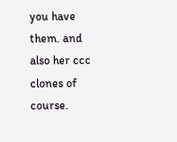you have them. and also her ccc clones of course.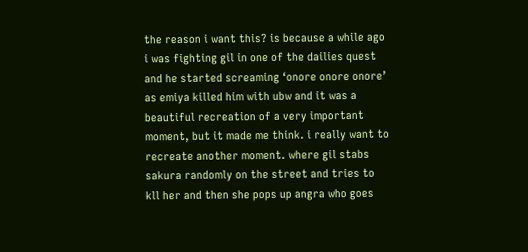the reason i want this? is because a while ago i was fighting gil in one of the dailies quest and he started screaming ‘onore onore onore’ as emiya killed him with ubw and it was a beautiful recreation of a very important moment, but it made me think. i really want to recreate another moment. where gil stabs sakura randomly on the street and tries to kll her and then she pops up angra who goes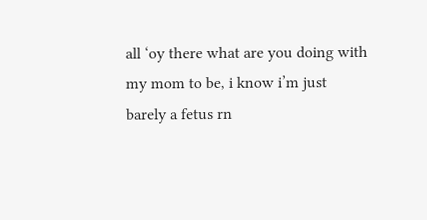all ‘oy there what are you doing with my mom to be, i know i’m just barely a fetus rn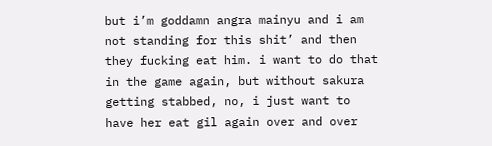but i’m goddamn angra mainyu and i am not standing for this shit’ and then they fucking eat him. i want to do that in the game again, but without sakura getting stabbed, no, i just want to have her eat gil again over and over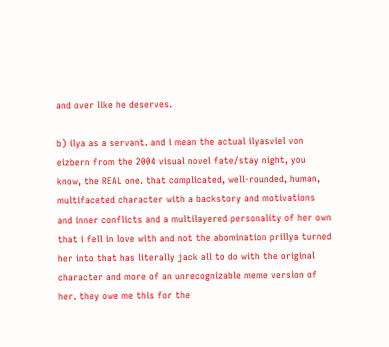and over like he deserves.

b) ilya as a servant. and i mean the actual ilyasviel von eizbern from the 2004 visual novel fate/stay night, you know, the REAL one. that complicated, well-rounded, human, multifaceted character with a backstory and motivations and inner conflicts and a multilayered personality of her own that i fell in love with and not the abomination prillya turned her into that has literally jack all to do with the original character and more of an unrecognizable meme version of her. they owe me this for the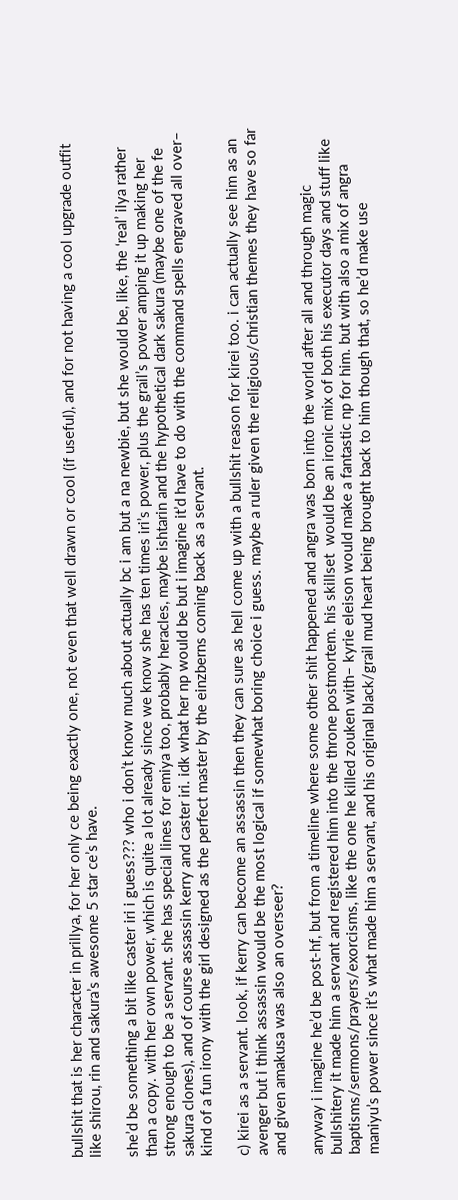bullshit that is her character in prillya, for her only ce being exactly one, not even that well drawn or cool (if useful), and for not having a cool upgrade outfit like shirou, rin and sakura’s awesome 5 star ce’s have.

she’d be something a bit like caster iri i guess??? who i don’t know much about actually bc i am but a na newbie, but she would be, like, the ‘real’ ilya rather than a copy. with her own power, which is quite a lot already since we know she has ten times iri’s power, plus the grail’s power amping it up making her strong enough to be a servant. she has special lines for emiya too, probably heracles, maybe ishtarin and the hypothetical dark sakura (maybe one of the fe sakura clones), and of course assassin kerry and caster iri. idk what her np would be but i imagine it’d have to do with the command spells engraved all over– kind of a fun irony with the girl designed as the perfect master by the einzberns coming back as a servant.

c) kirei as a servant. look, if kerry can become an assassin then they can sure as hell come up with a bullshit reason for kirei too. i can actually see him as an avenger but i think assassin would be the most logical if somewhat boring choice i guess. maybe a ruler given the religious/christian themes they have so far and given amakusa was also an overseer?

anyway i imagine he’d be post-hf, but from a timeline where some other shit happened and angra was born into the world after all and through magic bullshitery it made him a servant and registered him into the throne postmortem. his skillset  would be an ironic mix of both his executor days and stuff like baptisms/sermons/prayers/exorcisms, like the one he killed zouken with– kyrie eleison would make a fantastic np for him. but with also a mix of angra maniyu’s power since it’s what made him a servant, and his original black/grail mud heart being brought back to him though that, so he’d make use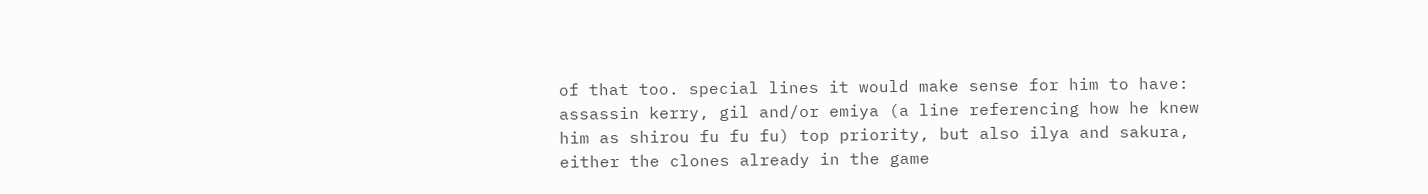of that too. special lines it would make sense for him to have: assassin kerry, gil and/or emiya (a line referencing how he knew him as shirou fu fu fu) top priority, but also ilya and sakura, either the clones already in the game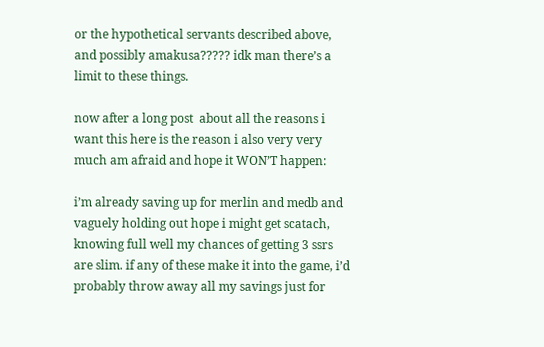or the hypothetical servants described above, and possibly amakusa????? idk man there’s a limit to these things.

now after a long post  about all the reasons i want this here is the reason i also very very much am afraid and hope it WON’T happen:

i’m already saving up for merlin and medb and vaguely holding out hope i might get scatach, knowing full well my chances of getting 3 ssrs are slim. if any of these make it into the game, i’d probably throw away all my savings just for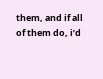them, and if all of them do, i’d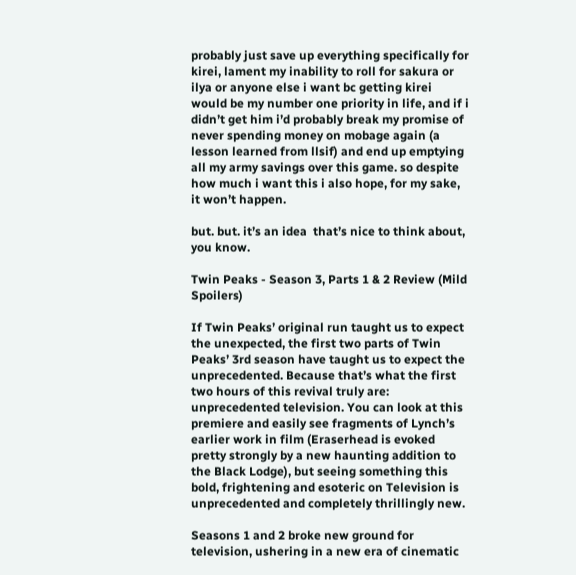probably just save up everything specifically for kirei, lament my inability to roll for sakura or ilya or anyone else i want bc getting kirei would be my number one priority in life, and if i didn’t get him i’d probably break my promise of never spending money on mobage again (a lesson learned from llsif) and end up emptying all my army savings over this game. so despite how much i want this i also hope, for my sake, it won’t happen.

but. but. it’s an idea  that’s nice to think about, you know.

Twin Peaks - Season 3, Parts 1 & 2 Review (Mild Spoilers)

If Twin Peaks’ original run taught us to expect the unexpected, the first two parts of Twin Peaks’ 3rd season have taught us to expect the unprecedented. Because that’s what the first two hours of this revival truly are: unprecedented television. You can look at this premiere and easily see fragments of Lynch’s earlier work in film (Eraserhead is evoked pretty strongly by a new haunting addition to the Black Lodge), but seeing something this bold, frightening and esoteric on Television is unprecedented and completely thrillingly new.

Seasons 1 and 2 broke new ground for television, ushering in a new era of cinematic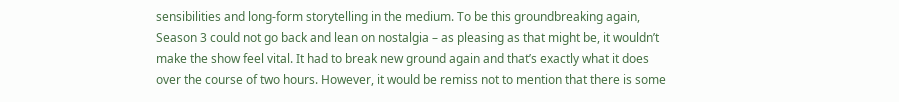sensibilities and long-form storytelling in the medium. To be this groundbreaking again, Season 3 could not go back and lean on nostalgia – as pleasing as that might be, it wouldn’t make the show feel vital. It had to break new ground again and that’s exactly what it does over the course of two hours. However, it would be remiss not to mention that there is some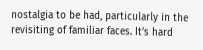nostalgia to be had, particularly in the revisiting of familiar faces. It’s hard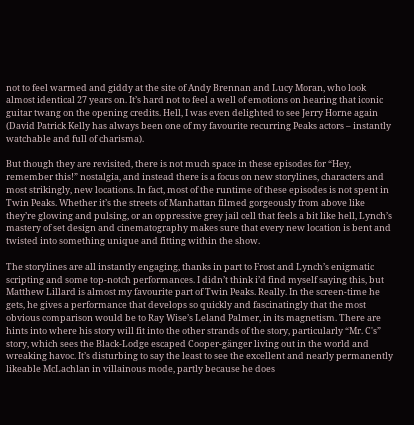not to feel warmed and giddy at the site of Andy Brennan and Lucy Moran, who look almost identical 27 years on. It’s hard not to feel a well of emotions on hearing that iconic guitar twang on the opening credits. Hell, I was even delighted to see Jerry Horne again (David Patrick Kelly has always been one of my favourite recurring Peaks actors – instantly watchable and full of charisma).

But though they are revisited, there is not much space in these episodes for “Hey, remember this!” nostalgia, and instead there is a focus on new storylines, characters and most strikingly, new locations. In fact, most of the runtime of these episodes is not spent in Twin Peaks. Whether it’s the streets of Manhattan filmed gorgeously from above like they’re glowing and pulsing, or an oppressive grey jail cell that feels a bit like hell, Lynch’s mastery of set design and cinematography makes sure that every new location is bent and twisted into something unique and fitting within the show.

The storylines are all instantly engaging, thanks in part to Frost and Lynch’s enigmatic scripting and some top-notch performances. I didn’t think i’d find myself saying this, but Matthew Lillard is almost my favourite part of Twin Peaks. Really. In the screen-time he gets, he gives a performance that develops so quickly and fascinatingly that the most obvious comparison would be to Ray Wise’s Leland Palmer, in its magnetism. There are hints into where his story will fit into the other strands of the story, particularly “Mr. C's” story, which sees the Black-Lodge escaped Cooper-gänger living out in the world and wreaking havoc. It’s disturbing to say the least to see the excellent and nearly permanently likeable McLachlan in villainous mode, partly because he does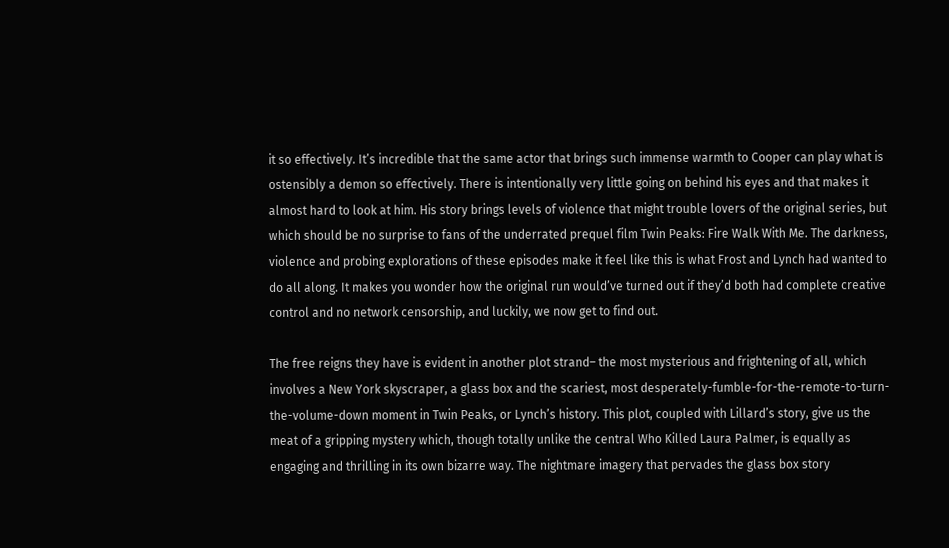it so effectively. It’s incredible that the same actor that brings such immense warmth to Cooper can play what is ostensibly a demon so effectively. There is intentionally very little going on behind his eyes and that makes it almost hard to look at him. His story brings levels of violence that might trouble lovers of the original series, but which should be no surprise to fans of the underrated prequel film Twin Peaks: Fire Walk With Me. The darkness, violence and probing explorations of these episodes make it feel like this is what Frost and Lynch had wanted to do all along. It makes you wonder how the original run would’ve turned out if they’d both had complete creative control and no network censorship, and luckily, we now get to find out.

The free reigns they have is evident in another plot strand– the most mysterious and frightening of all, which involves a New York skyscraper, a glass box and the scariest, most desperately-fumble-for-the-remote-to-turn-the-volume-down moment in Twin Peaks, or Lynch’s history. This plot, coupled with Lillard’s story, give us the meat of a gripping mystery which, though totally unlike the central Who Killed Laura Palmer, is equally as engaging and thrilling in its own bizarre way. The nightmare imagery that pervades the glass box story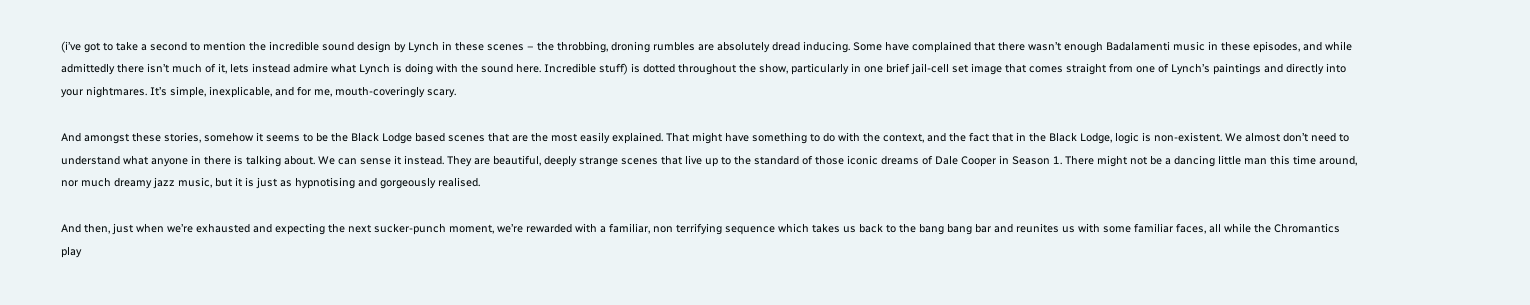(i’ve got to take a second to mention the incredible sound design by Lynch in these scenes – the throbbing, droning rumbles are absolutely dread inducing. Some have complained that there wasn’t enough Badalamenti music in these episodes, and while admittedly there isn’t much of it, lets instead admire what Lynch is doing with the sound here. Incredible stuff) is dotted throughout the show, particularly in one brief jail-cell set image that comes straight from one of Lynch’s paintings and directly into your nightmares. It’s simple, inexplicable, and for me, mouth-coveringly scary.

And amongst these stories, somehow it seems to be the Black Lodge based scenes that are the most easily explained. That might have something to do with the context, and the fact that in the Black Lodge, logic is non-existent. We almost don’t need to understand what anyone in there is talking about. We can sense it instead. They are beautiful, deeply strange scenes that live up to the standard of those iconic dreams of Dale Cooper in Season 1. There might not be a dancing little man this time around, nor much dreamy jazz music, but it is just as hypnotising and gorgeously realised.

And then, just when we’re exhausted and expecting the next sucker-punch moment, we’re rewarded with a familiar, non terrifying sequence which takes us back to the bang bang bar and reunites us with some familiar faces, all while the Chromantics play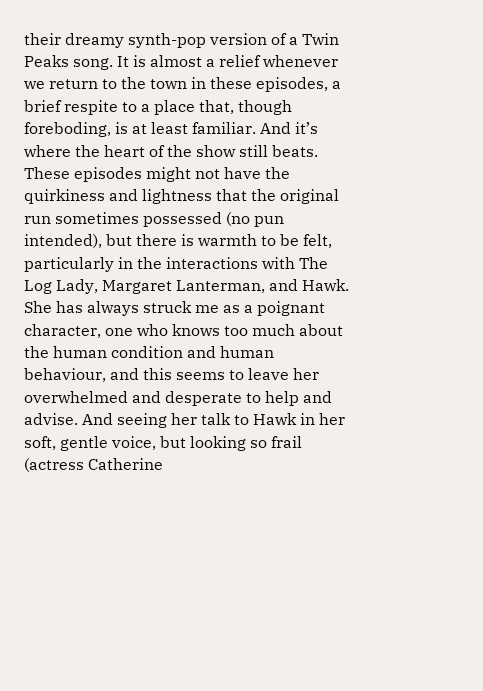their dreamy synth-pop version of a Twin Peaks song. It is almost a relief whenever we return to the town in these episodes, a brief respite to a place that, though foreboding, is at least familiar. And it’s where the heart of the show still beats. These episodes might not have the quirkiness and lightness that the original run sometimes possessed (no pun intended), but there is warmth to be felt, particularly in the interactions with The Log Lady, Margaret Lanterman, and Hawk. She has always struck me as a poignant character, one who knows too much about the human condition and human behaviour, and this seems to leave her overwhelmed and desperate to help and advise. And seeing her talk to Hawk in her soft, gentle voice, but looking so frail (actress Catherine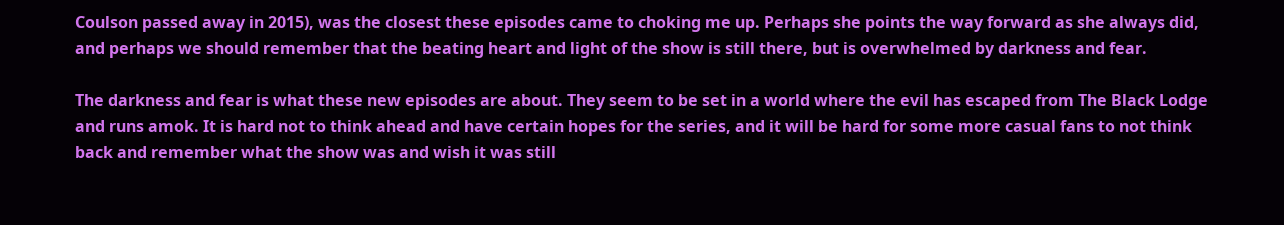Coulson passed away in 2015), was the closest these episodes came to choking me up. Perhaps she points the way forward as she always did, and perhaps we should remember that the beating heart and light of the show is still there, but is overwhelmed by darkness and fear.

The darkness and fear is what these new episodes are about. They seem to be set in a world where the evil has escaped from The Black Lodge and runs amok. It is hard not to think ahead and have certain hopes for the series, and it will be hard for some more casual fans to not think back and remember what the show was and wish it was still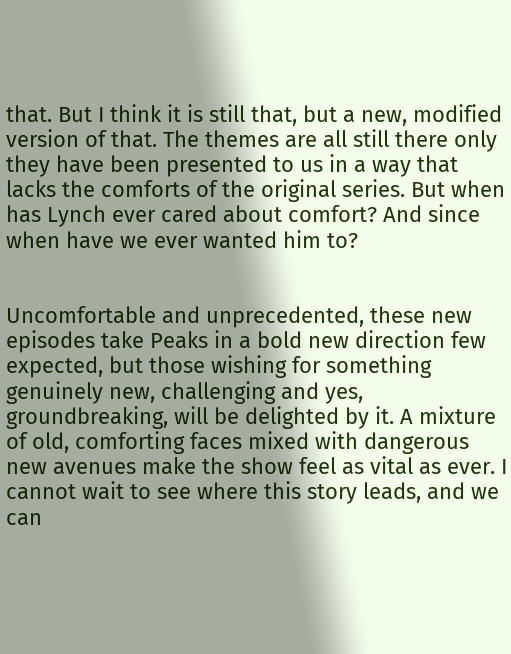that. But I think it is still that, but a new, modified version of that. The themes are all still there only they have been presented to us in a way that lacks the comforts of the original series. But when has Lynch ever cared about comfort? And since when have we ever wanted him to?


Uncomfortable and unprecedented, these new episodes take Peaks in a bold new direction few expected, but those wishing for something genuinely new, challenging and yes, groundbreaking, will be delighted by it. A mixture of old, comforting faces mixed with dangerous new avenues make the show feel as vital as ever. I cannot wait to see where this story leads, and we can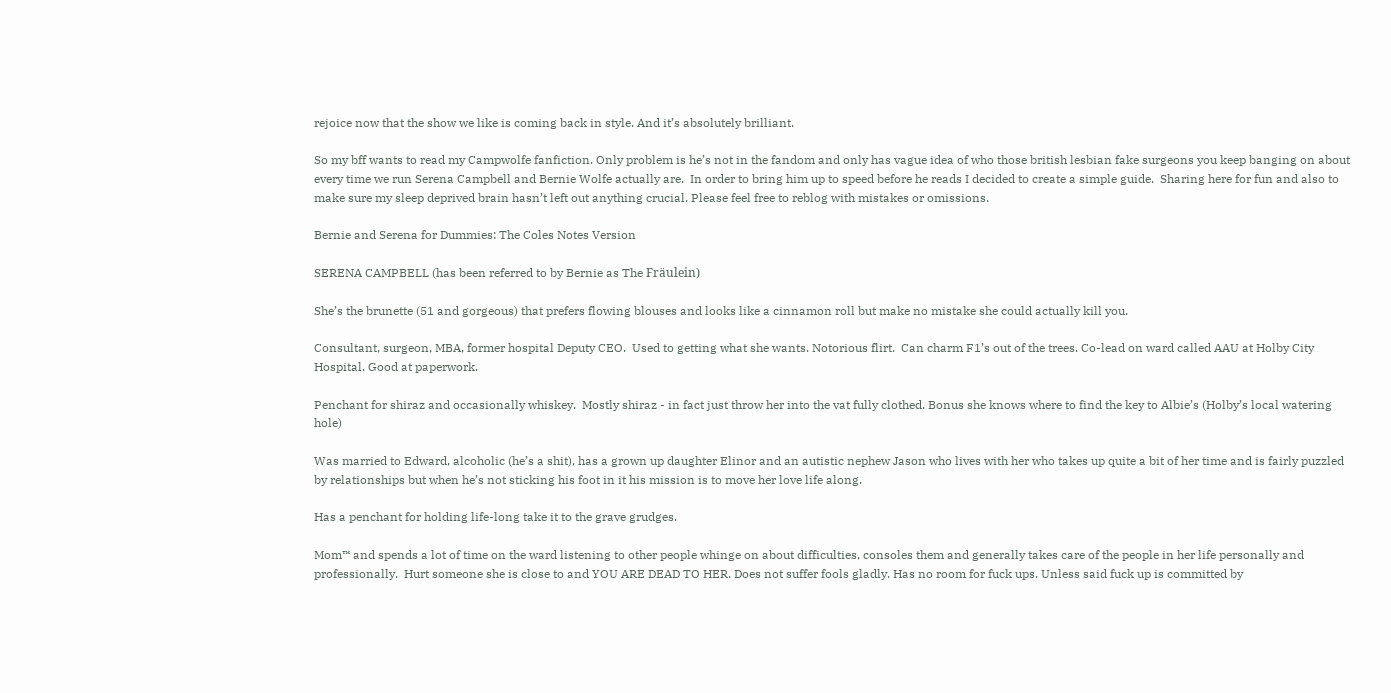rejoice now that the show we like is coming back in style. And it’s absolutely brilliant.

So my bff wants to read my Campwolfe fanfiction. Only problem is he’s not in the fandom and only has vague idea of who those british lesbian fake surgeons you keep banging on about every time we run Serena Campbell and Bernie Wolfe actually are.  In order to bring him up to speed before he reads I decided to create a simple guide.  Sharing here for fun and also to make sure my sleep deprived brain hasn’t left out anything crucial. Please feel free to reblog with mistakes or omissions.

Bernie and Serena for Dummies: The Coles Notes Version

SERENA CAMPBELL (has been referred to by Bernie as The Fräulein)

She’s the brunette (51 and gorgeous) that prefers flowing blouses and looks like a cinnamon roll but make no mistake she could actually kill you.

Consultant, surgeon, MBA, former hospital Deputy CEO.  Used to getting what she wants. Notorious flirt.  Can charm F1’s out of the trees. Co-lead on ward called AAU at Holby City Hospital. Good at paperwork.

Penchant for shiraz and occasionally whiskey.  Mostly shiraz - in fact just throw her into the vat fully clothed. Bonus she knows where to find the key to Albie’s (Holby’s local watering hole)

Was married to Edward, alcoholic (he’s a shit), has a grown up daughter Elinor and an autistic nephew Jason who lives with her who takes up quite a bit of her time and is fairly puzzled by relationships but when he’s not sticking his foot in it his mission is to move her love life along.

Has a penchant for holding life-long take it to the grave grudges.

Mom™ and spends a lot of time on the ward listening to other people whinge on about difficulties, consoles them and generally takes care of the people in her life personally and professionally.  Hurt someone she is close to and YOU ARE DEAD TO HER. Does not suffer fools gladly. Has no room for fuck ups. Unless said fuck up is committed by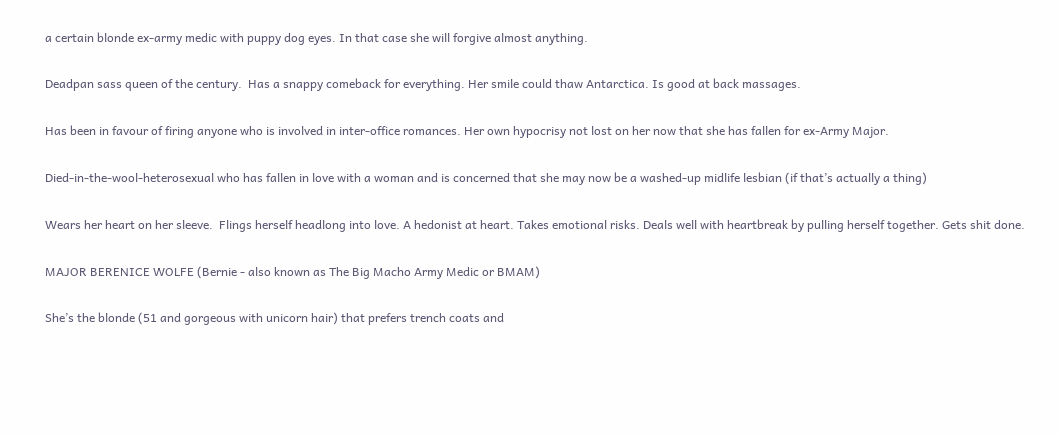a certain blonde ex-army medic with puppy dog eyes. In that case she will forgive almost anything.

Deadpan sass queen of the century.  Has a snappy comeback for everything. Her smile could thaw Antarctica. Is good at back massages.

Has been in favour of firing anyone who is involved in inter-office romances. Her own hypocrisy not lost on her now that she has fallen for ex-Army Major.

Died-in-the-wool-heterosexual who has fallen in love with a woman and is concerned that she may now be a washed-up midlife lesbian (if that’s actually a thing)

Wears her heart on her sleeve.  Flings herself headlong into love. A hedonist at heart. Takes emotional risks. Deals well with heartbreak by pulling herself together. Gets shit done.

MAJOR BERENICE WOLFE (Bernie - also known as The Big Macho Army Medic or BMAM)

She’s the blonde (51 and gorgeous with unicorn hair) that prefers trench coats and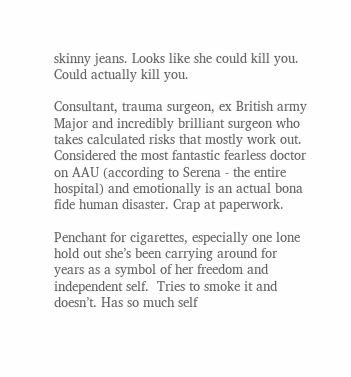skinny jeans. Looks like she could kill you. Could actually kill you.

Consultant, trauma surgeon, ex British army Major and incredibly brilliant surgeon who takes calculated risks that mostly work out.  Considered the most fantastic fearless doctor on AAU (according to Serena - the entire hospital) and emotionally is an actual bona fide human disaster. Crap at paperwork.

Penchant for cigarettes, especially one lone hold out she’s been carrying around for years as a symbol of her freedom and independent self.  Tries to smoke it and doesn’t. Has so much self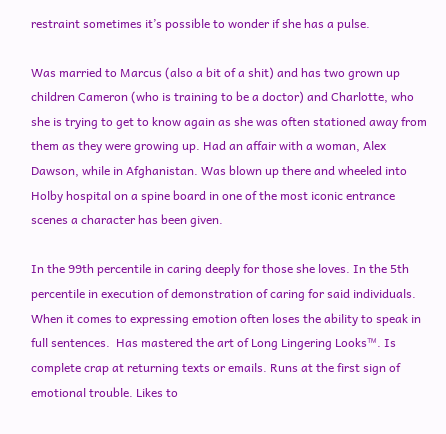restraint sometimes it’s possible to wonder if she has a pulse.

Was married to Marcus (also a bit of a shit) and has two grown up children Cameron (who is training to be a doctor) and Charlotte, who she is trying to get to know again as she was often stationed away from them as they were growing up. Had an affair with a woman, Alex Dawson, while in Afghanistan. Was blown up there and wheeled into Holby hospital on a spine board in one of the most iconic entrance scenes a character has been given.

In the 99th percentile in caring deeply for those she loves. In the 5th percentile in execution of demonstration of caring for said individuals.  When it comes to expressing emotion often loses the ability to speak in full sentences.  Has mastered the art of Long Lingering Looks™. Is complete crap at returning texts or emails. Runs at the first sign of emotional trouble. Likes to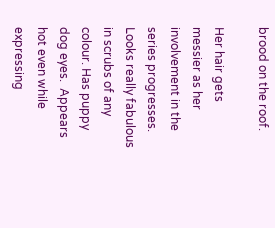brood on the roof.

Her hair gets messier as her involvement in the series progresses. Looks really fabulous in scrubs of any colour. Has puppy dog eyes.  Appears hot even while expressing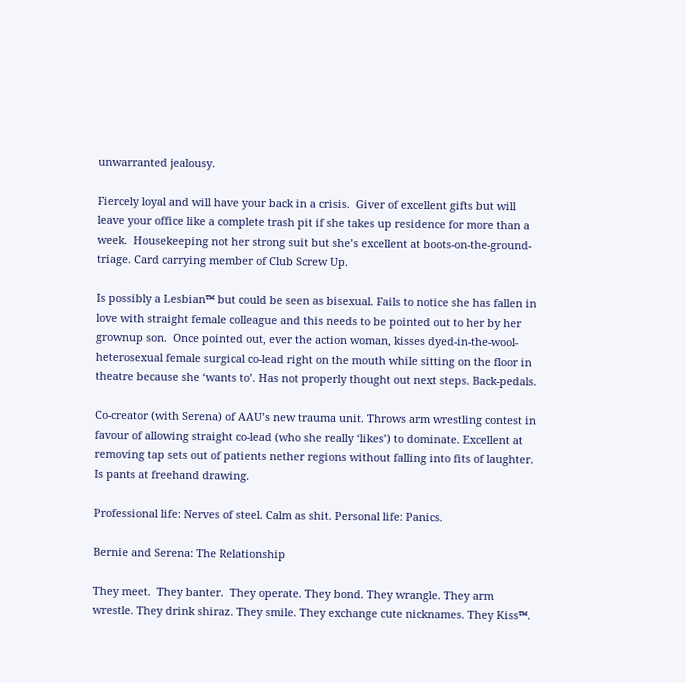unwarranted jealousy.

Fiercely loyal and will have your back in a crisis.  Giver of excellent gifts but will leave your office like a complete trash pit if she takes up residence for more than a week.  Housekeeping not her strong suit but she’s excellent at boots-on-the-ground-triage. Card carrying member of Club Screw Up.

Is possibly a Lesbian™ but could be seen as bisexual. Fails to notice she has fallen in love with straight female colleague and this needs to be pointed out to her by her grownup son.  Once pointed out, ever the action woman, kisses dyed-in-the-wool-heterosexual female surgical co-lead right on the mouth while sitting on the floor in theatre because she ‘wants to’. Has not properly thought out next steps. Back-pedals.

Co-creator (with Serena) of AAU’s new trauma unit. Throws arm wrestling contest in favour of allowing straight co-lead (who she really ‘likes’) to dominate. Excellent at removing tap sets out of patients nether regions without falling into fits of laughter. Is pants at freehand drawing.

Professional life: Nerves of steel. Calm as shit. Personal life: Panics.

Bernie and Serena: The Relationship

They meet.  They banter.  They operate. They bond. They wrangle. They arm wrestle. They drink shiraz. They smile. They exchange cute nicknames. They Kiss™.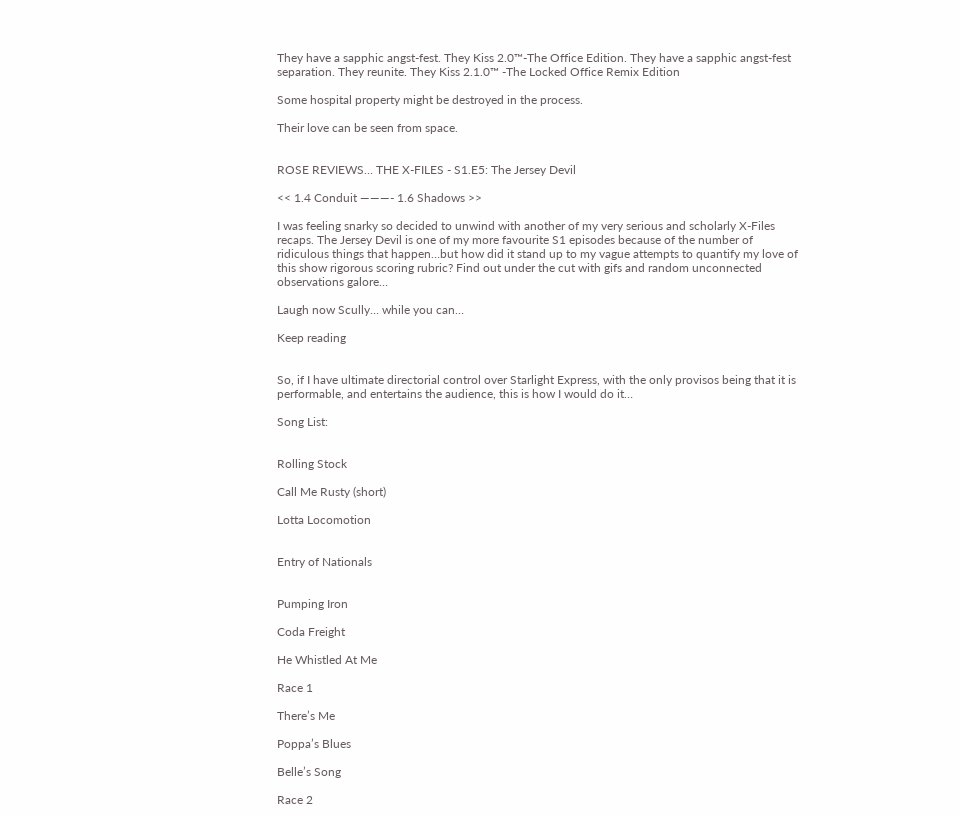They have a sapphic angst-fest. They Kiss 2.0™-The Office Edition. They have a sapphic angst-fest separation. They reunite. They Kiss 2.1.0™ -The Locked Office Remix Edition

Some hospital property might be destroyed in the process.

Their love can be seen from space.


ROSE REVIEWS… THE X-FILES - S1.E5: The Jersey Devil

<< 1.4 Conduit ———- 1.6 Shadows >>

I was feeling snarky so decided to unwind with another of my very serious and scholarly X-Files recaps. The Jersey Devil is one of my more favourite S1 episodes because of the number of ridiculous things that happen…but how did it stand up to my vague attempts to quantify my love of this show rigorous scoring rubric? Find out under the cut with gifs and random unconnected observations galore…

Laugh now Scully… while you can…

Keep reading


So, if I have ultimate directorial control over Starlight Express, with the only provisos being that it is performable, and entertains the audience, this is how I would do it…

Song List:


Rolling Stock

Call Me Rusty (short)

Lotta Locomotion


Entry of Nationals


Pumping Iron

Coda Freight

He Whistled At Me

Race 1

There’s Me

Poppa’s Blues

Belle’s Song

Race 2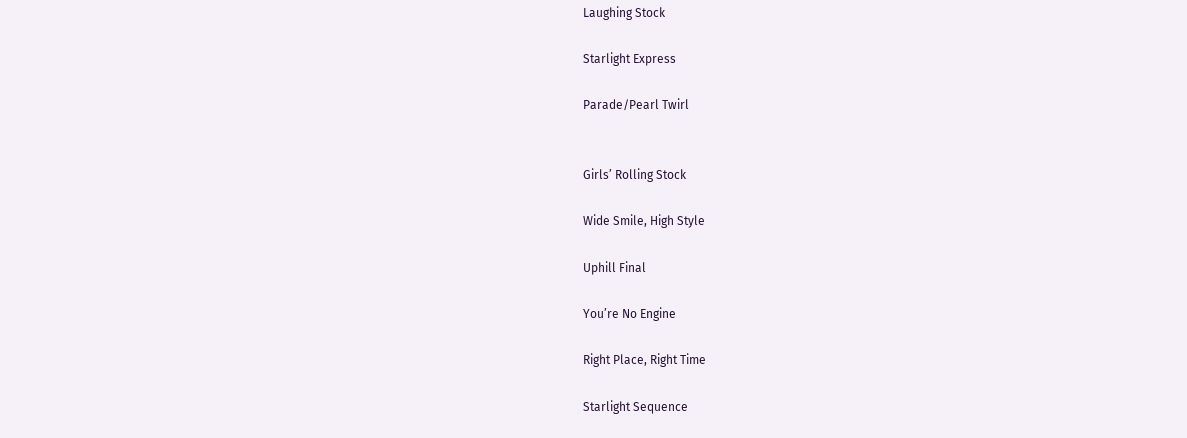Laughing Stock

Starlight Express

Parade/Pearl Twirl


Girls’ Rolling Stock

Wide Smile, High Style

Uphill Final

You’re No Engine

Right Place, Right Time

Starlight Sequence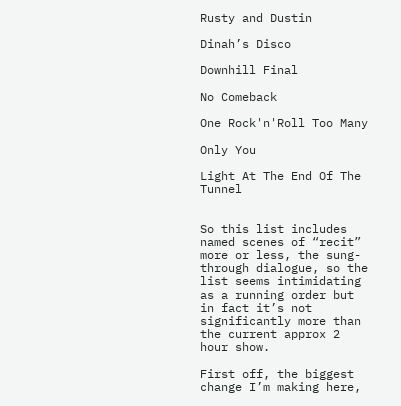Rusty and Dustin

Dinah’s Disco

Downhill Final

No Comeback

One Rock'n'Roll Too Many

Only You

Light At The End Of The Tunnel


So this list includes named scenes of “recit” more or less, the sung-through dialogue, so the list seems intimidating as a running order but in fact it’s not significantly more than the current approx 2 hour show.

First off, the biggest change I’m making here,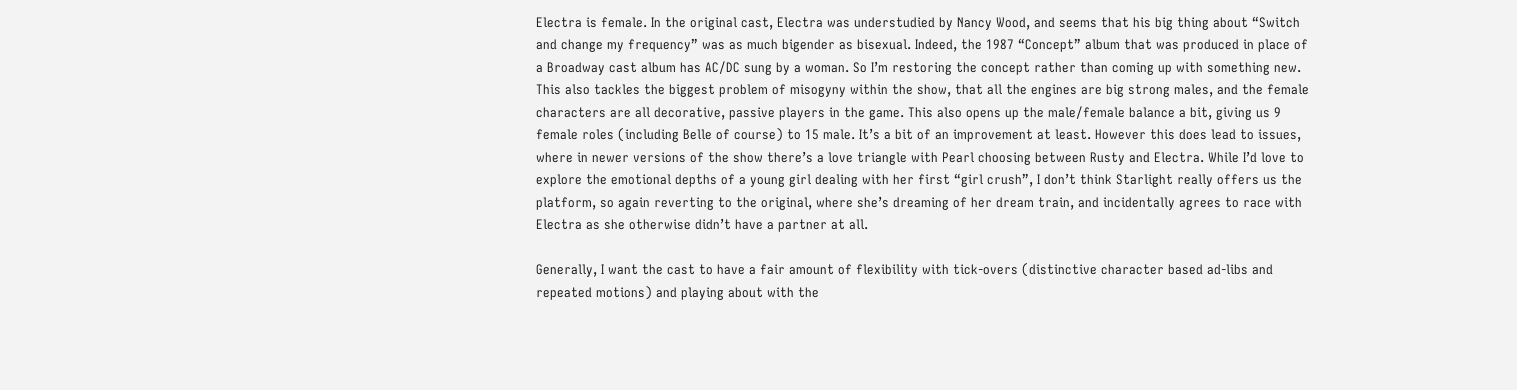Electra is female. In the original cast, Electra was understudied by Nancy Wood, and seems that his big thing about “Switch and change my frequency” was as much bigender as bisexual. Indeed, the 1987 “Concept” album that was produced in place of a Broadway cast album has AC/DC sung by a woman. So I’m restoring the concept rather than coming up with something new. This also tackles the biggest problem of misogyny within the show, that all the engines are big strong males, and the female characters are all decorative, passive players in the game. This also opens up the male/female balance a bit, giving us 9 female roles (including Belle of course) to 15 male. It’s a bit of an improvement at least. However this does lead to issues, where in newer versions of the show there’s a love triangle with Pearl choosing between Rusty and Electra. While I’d love to explore the emotional depths of a young girl dealing with her first “girl crush”, I don’t think Starlight really offers us the platform, so again reverting to the original, where she’s dreaming of her dream train, and incidentally agrees to race with Electra as she otherwise didn’t have a partner at all.

Generally, I want the cast to have a fair amount of flexibility with tick-overs (distinctive character based ad-libs and repeated motions) and playing about with the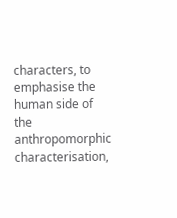characters, to emphasise the human side of the anthropomorphic characterisation,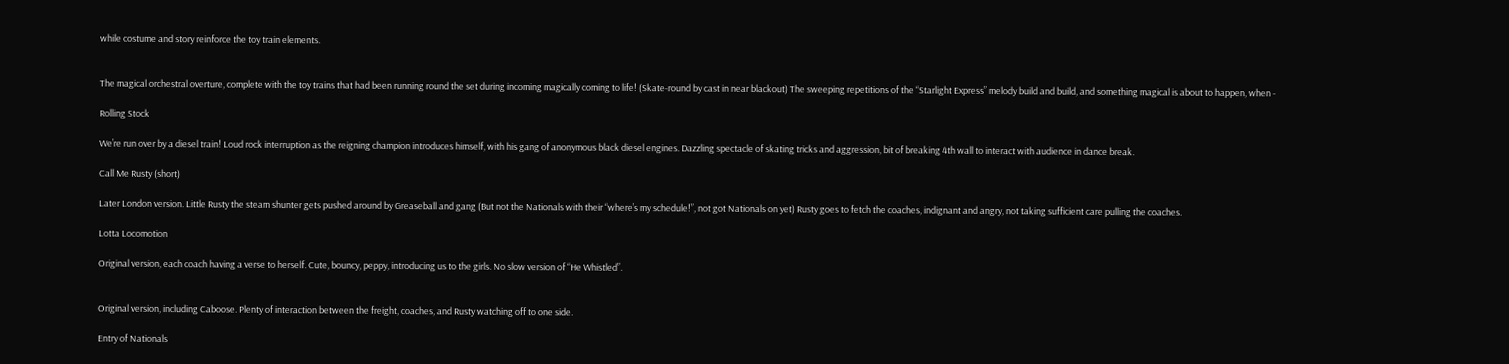while costume and story reinforce the toy train elements.


The magical orchestral overture, complete with the toy trains that had been running round the set during incoming magically coming to life! (Skate-round by cast in near blackout) The sweeping repetitions of the “Starlight Express” melody build and build, and something magical is about to happen, when -

Rolling Stock

We’re run over by a diesel train! Loud rock interruption as the reigning champion introduces himself, with his gang of anonymous black diesel engines. Dazzling spectacle of skating tricks and aggression, bit of breaking 4th wall to interact with audience in dance break.

Call Me Rusty (short)

Later London version. Little Rusty the steam shunter gets pushed around by Greaseball and gang (But not the Nationals with their “where’s my schedule!”, not got Nationals on yet) Rusty goes to fetch the coaches, indignant and angry, not taking sufficient care pulling the coaches.

Lotta Locomotion

Original version, each coach having a verse to herself. Cute, bouncy, peppy, introducing us to the girls. No slow version of “He Whistled”.


Original version, including Caboose. Plenty of interaction between the freight, coaches, and Rusty watching off to one side.

Entry of Nationals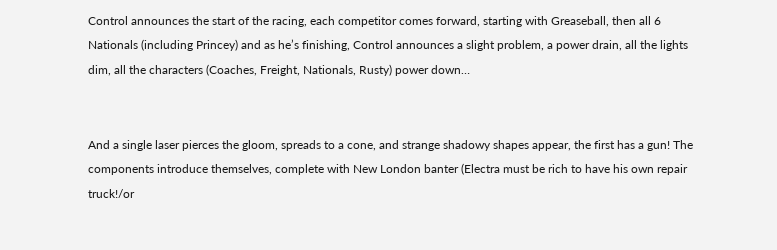Control announces the start of the racing, each competitor comes forward, starting with Greaseball, then all 6 Nationals (including Princey) and as he’s finishing, Control announces a slight problem, a power drain, all the lights dim, all the characters (Coaches, Freight, Nationals, Rusty) power down…


And a single laser pierces the gloom, spreads to a cone, and strange shadowy shapes appear, the first has a gun! The components introduce themselves, complete with New London banter (Electra must be rich to have his own repair truck!/or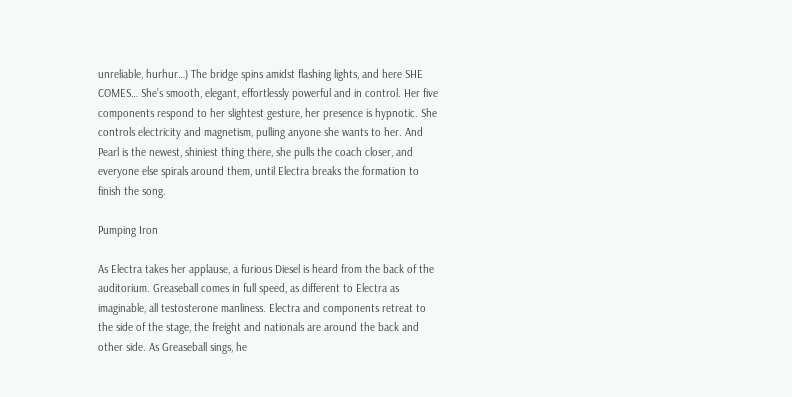unreliable, hurhur…) The bridge spins amidst flashing lights, and here SHE COMES… She’s smooth, elegant, effortlessly powerful and in control. Her five components respond to her slightest gesture, her presence is hypnotic. She controls electricity and magnetism, pulling anyone she wants to her. And Pearl is the newest, shiniest thing there, she pulls the coach closer, and everyone else spirals around them, until Electra breaks the formation to finish the song.

Pumping Iron

As Electra takes her applause, a furious Diesel is heard from the back of the auditorium. Greaseball comes in full speed, as different to Electra as imaginable, all testosterone manliness. Electra and components retreat to the side of the stage, the freight and nationals are around the back and other side. As Greaseball sings, he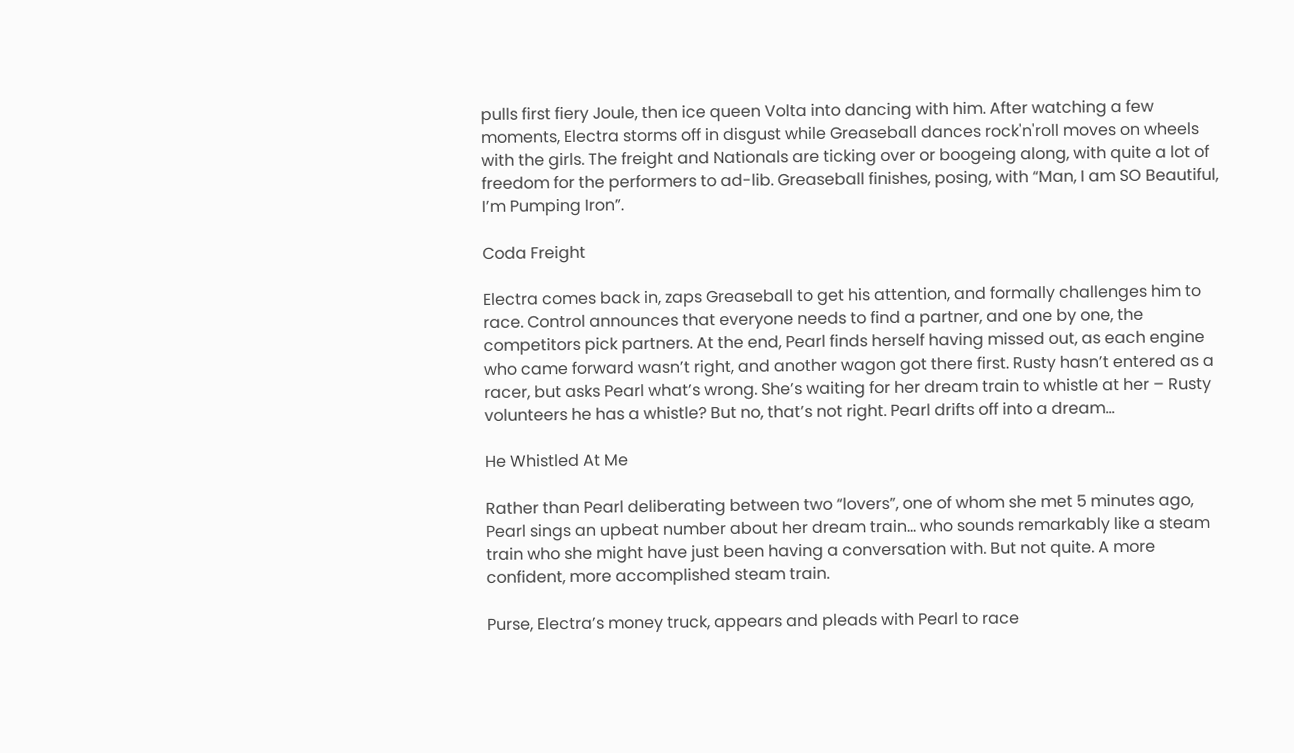pulls first fiery Joule, then ice queen Volta into dancing with him. After watching a few moments, Electra storms off in disgust while Greaseball dances rock'n'roll moves on wheels with the girls. The freight and Nationals are ticking over or boogeing along, with quite a lot of freedom for the performers to ad-lib. Greaseball finishes, posing, with “Man, I am SO Beautiful, I’m Pumping Iron”.

Coda Freight

Electra comes back in, zaps Greaseball to get his attention, and formally challenges him to race. Control announces that everyone needs to find a partner, and one by one, the competitors pick partners. At the end, Pearl finds herself having missed out, as each engine who came forward wasn’t right, and another wagon got there first. Rusty hasn’t entered as a racer, but asks Pearl what’s wrong. She’s waiting for her dream train to whistle at her – Rusty volunteers he has a whistle? But no, that’s not right. Pearl drifts off into a dream…

He Whistled At Me

Rather than Pearl deliberating between two “lovers”, one of whom she met 5 minutes ago, Pearl sings an upbeat number about her dream train… who sounds remarkably like a steam train who she might have just been having a conversation with. But not quite. A more confident, more accomplished steam train.

Purse, Electra’s money truck, appears and pleads with Pearl to race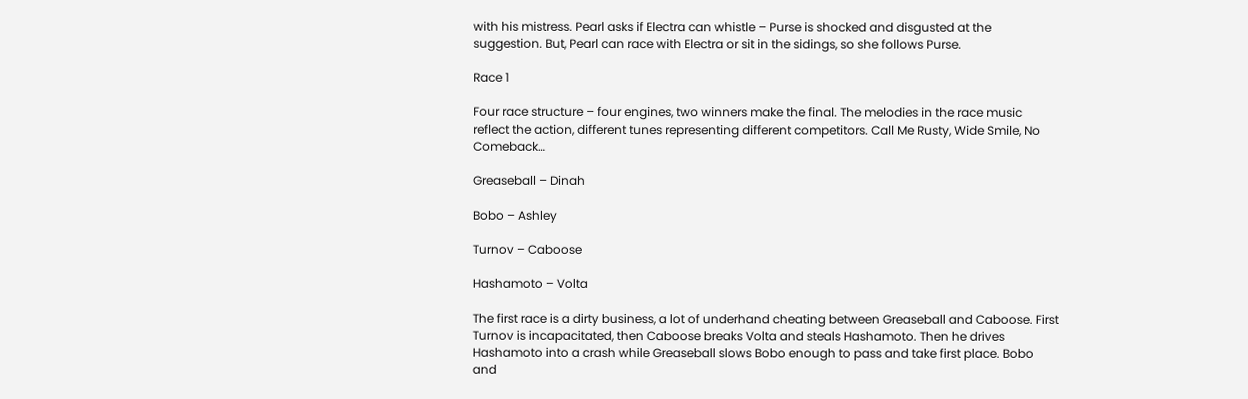with his mistress. Pearl asks if Electra can whistle – Purse is shocked and disgusted at the suggestion. But, Pearl can race with Electra or sit in the sidings, so she follows Purse.

Race 1

Four race structure – four engines, two winners make the final. The melodies in the race music reflect the action, different tunes representing different competitors. Call Me Rusty, Wide Smile, No Comeback…

Greaseball – Dinah

Bobo – Ashley

Turnov – Caboose

Hashamoto – Volta

The first race is a dirty business, a lot of underhand cheating between Greaseball and Caboose. First Turnov is incapacitated, then Caboose breaks Volta and steals Hashamoto. Then he drives Hashamoto into a crash while Greaseball slows Bobo enough to pass and take first place. Bobo and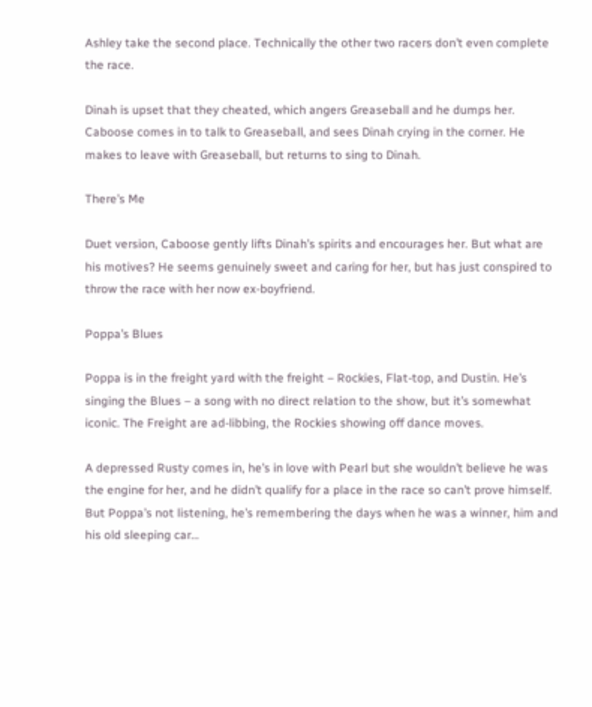Ashley take the second place. Technically the other two racers don’t even complete the race.

Dinah is upset that they cheated, which angers Greaseball and he dumps her. Caboose comes in to talk to Greaseball, and sees Dinah crying in the corner. He makes to leave with Greaseball, but returns to sing to Dinah.

There’s Me

Duet version, Caboose gently lifts Dinah’s spirits and encourages her. But what are his motives? He seems genuinely sweet and caring for her, but has just conspired to throw the race with her now ex-boyfriend.

Poppa’s Blues

Poppa is in the freight yard with the freight – Rockies, Flat-top, and Dustin. He’s singing the Blues – a song with no direct relation to the show, but it’s somewhat iconic. The Freight are ad-libbing, the Rockies showing off dance moves.

A depressed Rusty comes in, he’s in love with Pearl but she wouldn’t believe he was the engine for her, and he didn’t qualify for a place in the race so can’t prove himself. But Poppa’s not listening, he’s remembering the days when he was a winner, him and his old sleeping car…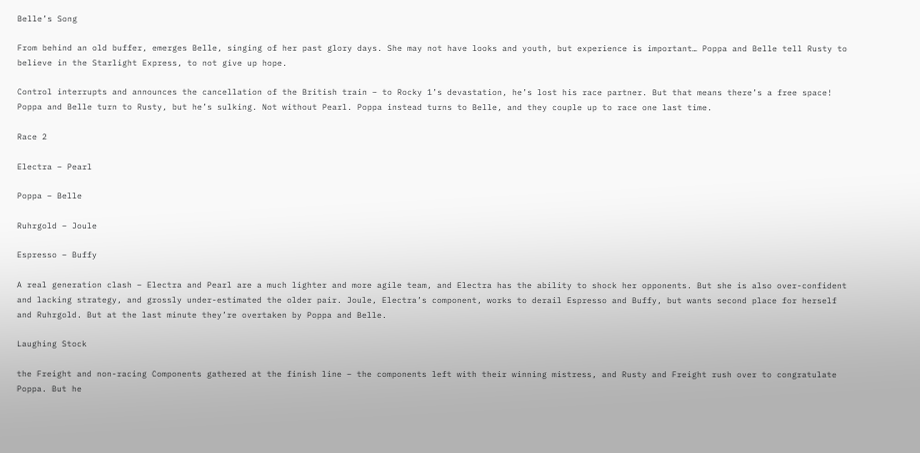Belle’s Song

From behind an old buffer, emerges Belle, singing of her past glory days. She may not have looks and youth, but experience is important… Poppa and Belle tell Rusty to believe in the Starlight Express, to not give up hope.

Control interrupts and announces the cancellation of the British train – to Rocky 1’s devastation, he’s lost his race partner. But that means there’s a free space! Poppa and Belle turn to Rusty, but he’s sulking. Not without Pearl. Poppa instead turns to Belle, and they couple up to race one last time.

Race 2

Electra – Pearl

Poppa – Belle

Ruhrgold – Joule

Espresso – Buffy

A real generation clash – Electra and Pearl are a much lighter and more agile team, and Electra has the ability to shock her opponents. But she is also over-confident and lacking strategy, and grossly under-estimated the older pair. Joule, Electra’s component, works to derail Espresso and Buffy, but wants second place for herself and Ruhrgold. But at the last minute they’re overtaken by Poppa and Belle.

Laughing Stock

the Freight and non-racing Components gathered at the finish line – the components left with their winning mistress, and Rusty and Freight rush over to congratulate Poppa. But he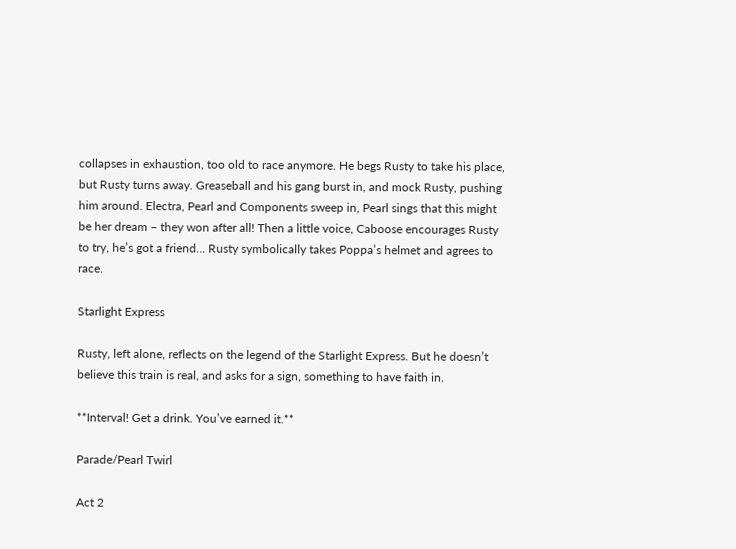collapses in exhaustion, too old to race anymore. He begs Rusty to take his place, but Rusty turns away. Greaseball and his gang burst in, and mock Rusty, pushing him around. Electra, Pearl and Components sweep in, Pearl sings that this might be her dream – they won after all! Then a little voice, Caboose encourages Rusty to try, he’s got a friend… Rusty symbolically takes Poppa’s helmet and agrees to race.

Starlight Express

Rusty, left alone, reflects on the legend of the Starlight Express. But he doesn’t believe this train is real, and asks for a sign, something to have faith in.

**Interval! Get a drink. You’ve earned it.**

Parade/Pearl Twirl

Act 2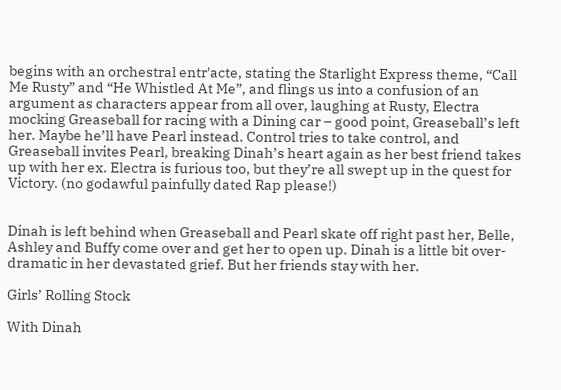begins with an orchestral entr'acte, stating the Starlight Express theme, “Call Me Rusty” and “He Whistled At Me”, and flings us into a confusion of an argument as characters appear from all over, laughing at Rusty, Electra mocking Greaseball for racing with a Dining car – good point, Greaseball’s left her. Maybe he’ll have Pearl instead. Control tries to take control, and Greaseball invites Pearl, breaking Dinah’s heart again as her best friend takes up with her ex. Electra is furious too, but they’re all swept up in the quest for Victory. (no godawful painfully dated Rap please!)


Dinah is left behind when Greaseball and Pearl skate off right past her, Belle, Ashley and Buffy come over and get her to open up. Dinah is a little bit over-dramatic in her devastated grief. But her friends stay with her.

Girls’ Rolling Stock

With Dinah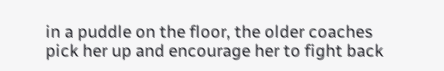in a puddle on the floor, the older coaches pick her up and encourage her to fight back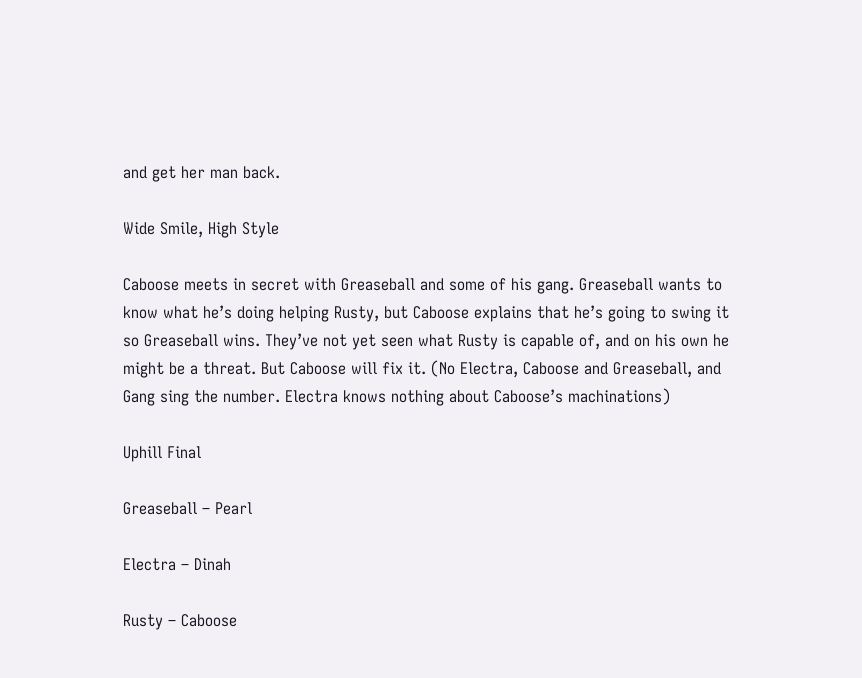and get her man back.

Wide Smile, High Style

Caboose meets in secret with Greaseball and some of his gang. Greaseball wants to know what he’s doing helping Rusty, but Caboose explains that he’s going to swing it so Greaseball wins. They’ve not yet seen what Rusty is capable of, and on his own he might be a threat. But Caboose will fix it. (No Electra, Caboose and Greaseball, and Gang sing the number. Electra knows nothing about Caboose’s machinations)

Uphill Final

Greaseball – Pearl

Electra – Dinah

Rusty – Caboose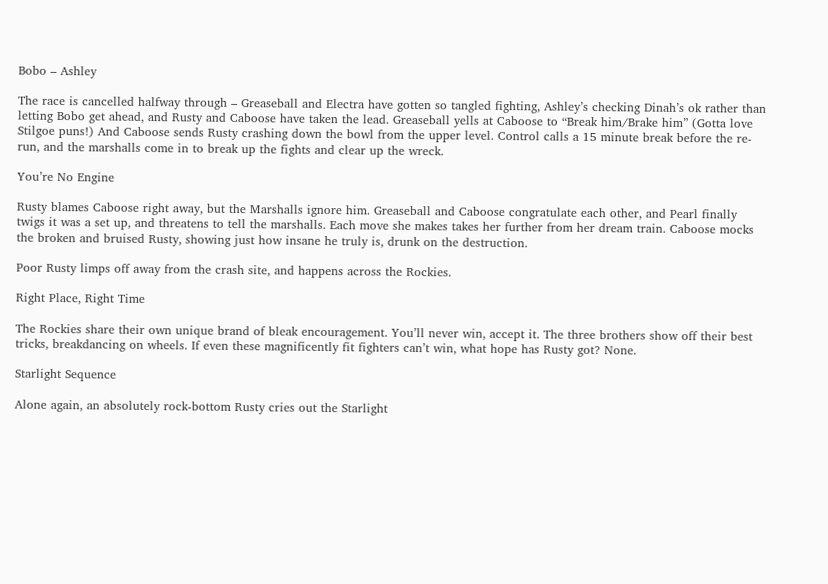Bobo – Ashley

The race is cancelled halfway through – Greaseball and Electra have gotten so tangled fighting, Ashley’s checking Dinah’s ok rather than letting Bobo get ahead, and Rusty and Caboose have taken the lead. Greaseball yells at Caboose to “Break him/Brake him” (Gotta love Stilgoe puns!) And Caboose sends Rusty crashing down the bowl from the upper level. Control calls a 15 minute break before the re-run, and the marshalls come in to break up the fights and clear up the wreck.

You’re No Engine

Rusty blames Caboose right away, but the Marshalls ignore him. Greaseball and Caboose congratulate each other, and Pearl finally twigs it was a set up, and threatens to tell the marshalls. Each move she makes takes her further from her dream train. Caboose mocks the broken and bruised Rusty, showing just how insane he truly is, drunk on the destruction.

Poor Rusty limps off away from the crash site, and happens across the Rockies.

Right Place, Right Time

The Rockies share their own unique brand of bleak encouragement. You’ll never win, accept it. The three brothers show off their best tricks, breakdancing on wheels. If even these magnificently fit fighters can’t win, what hope has Rusty got? None.

Starlight Sequence

Alone again, an absolutely rock-bottom Rusty cries out the Starlight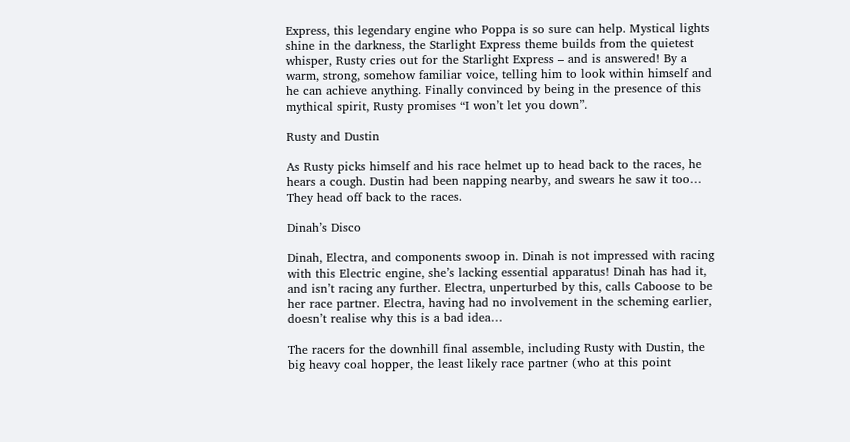Express, this legendary engine who Poppa is so sure can help. Mystical lights shine in the darkness, the Starlight Express theme builds from the quietest whisper, Rusty cries out for the Starlight Express – and is answered! By a warm, strong, somehow familiar voice, telling him to look within himself and he can achieve anything. Finally convinced by being in the presence of this mythical spirit, Rusty promises “I won’t let you down”.

Rusty and Dustin

As Rusty picks himself and his race helmet up to head back to the races, he hears a cough. Dustin had been napping nearby, and swears he saw it too… They head off back to the races.

Dinah’s Disco

Dinah, Electra, and components swoop in. Dinah is not impressed with racing with this Electric engine, she’s lacking essential apparatus! Dinah has had it, and isn’t racing any further. Electra, unperturbed by this, calls Caboose to be her race partner. Electra, having had no involvement in the scheming earlier, doesn’t realise why this is a bad idea…

The racers for the downhill final assemble, including Rusty with Dustin, the big heavy coal hopper, the least likely race partner (who at this point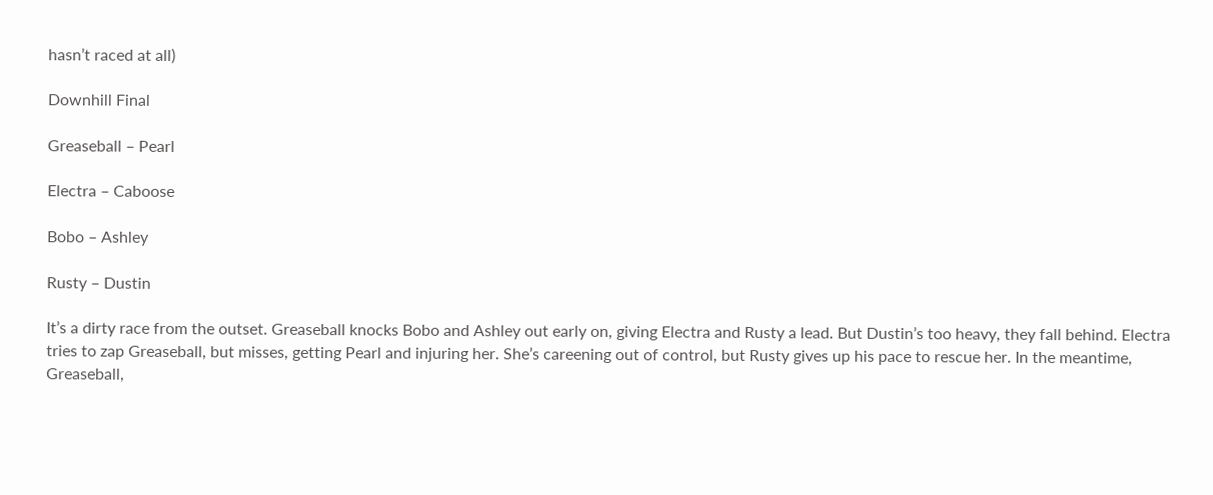hasn’t raced at all)

Downhill Final

Greaseball – Pearl

Electra – Caboose

Bobo – Ashley

Rusty – Dustin

It’s a dirty race from the outset. Greaseball knocks Bobo and Ashley out early on, giving Electra and Rusty a lead. But Dustin’s too heavy, they fall behind. Electra tries to zap Greaseball, but misses, getting Pearl and injuring her. She’s careening out of control, but Rusty gives up his pace to rescue her. In the meantime, Greaseball,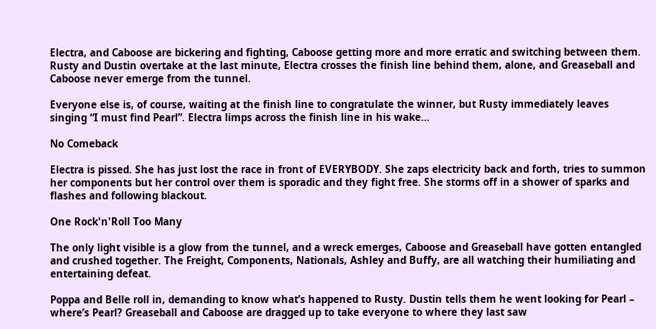Electra, and Caboose are bickering and fighting, Caboose getting more and more erratic and switching between them. Rusty and Dustin overtake at the last minute, Electra crosses the finish line behind them, alone, and Greaseball and Caboose never emerge from the tunnel.

Everyone else is, of course, waiting at the finish line to congratulate the winner, but Rusty immediately leaves singing “I must find Pearl”. Electra limps across the finish line in his wake…

No Comeback

Electra is pissed. She has just lost the race in front of EVERYBODY. She zaps electricity back and forth, tries to summon her components but her control over them is sporadic and they fight free. She storms off in a shower of sparks and flashes and following blackout.

One Rock'n'Roll Too Many

The only light visible is a glow from the tunnel, and a wreck emerges, Caboose and Greaseball have gotten entangled and crushed together. The Freight, Components, Nationals, Ashley and Buffy, are all watching their humiliating and entertaining defeat.

Poppa and Belle roll in, demanding to know what’s happened to Rusty. Dustin tells them he went looking for Pearl – where’s Pearl? Greaseball and Caboose are dragged up to take everyone to where they last saw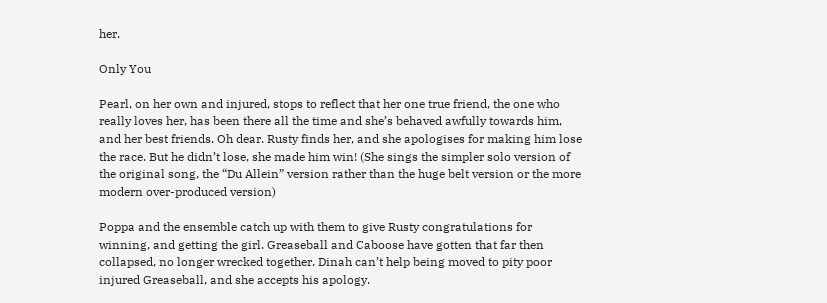her.

Only You

Pearl, on her own and injured, stops to reflect that her one true friend, the one who really loves her, has been there all the time and she’s behaved awfully towards him, and her best friends. Oh dear. Rusty finds her, and she apologises for making him lose the race. But he didn’t lose, she made him win! (She sings the simpler solo version of the original song, the “Du Allein” version rather than the huge belt version or the more modern over-produced version)

Poppa and the ensemble catch up with them to give Rusty congratulations for winning, and getting the girl. Greaseball and Caboose have gotten that far then collapsed, no longer wrecked together. Dinah can’t help being moved to pity poor injured Greaseball, and she accepts his apology.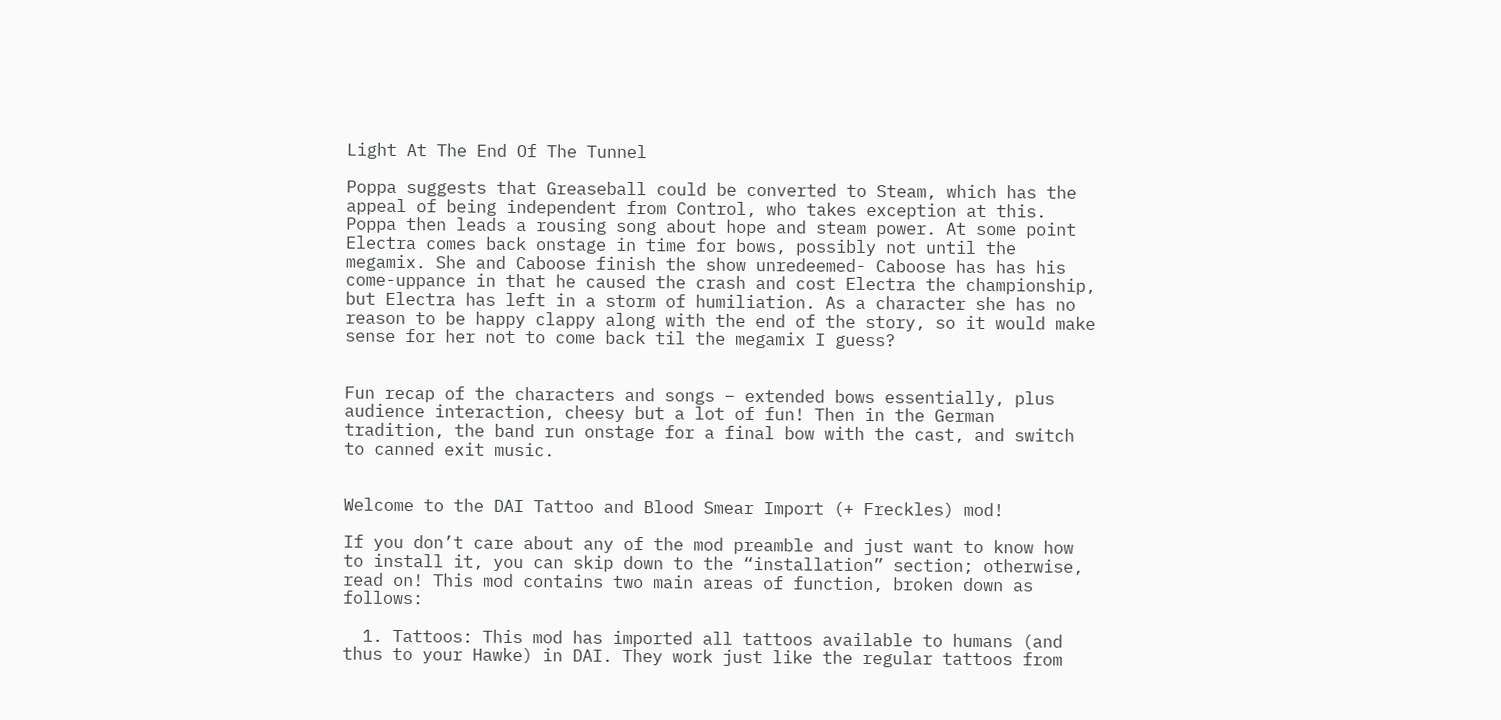Light At The End Of The Tunnel

Poppa suggests that Greaseball could be converted to Steam, which has the appeal of being independent from Control, who takes exception at this. Poppa then leads a rousing song about hope and steam power. At some point Electra comes back onstage in time for bows, possibly not until the megamix. She and Caboose finish the show unredeemed- Caboose has has his come-uppance in that he caused the crash and cost Electra the championship, but Electra has left in a storm of humiliation. As a character she has no reason to be happy clappy along with the end of the story, so it would make sense for her not to come back til the megamix I guess?


Fun recap of the characters and songs – extended bows essentially, plus audience interaction, cheesy but a lot of fun! Then in the German tradition, the band run onstage for a final bow with the cast, and switch to canned exit music.


Welcome to the DAI Tattoo and Blood Smear Import (+ Freckles) mod!

If you don’t care about any of the mod preamble and just want to know how to install it, you can skip down to the “installation” section; otherwise, read on! This mod contains two main areas of function, broken down as follows:

  1. Tattoos: This mod has imported all tattoos available to humans (and thus to your Hawke) in DAI. They work just like the regular tattoos from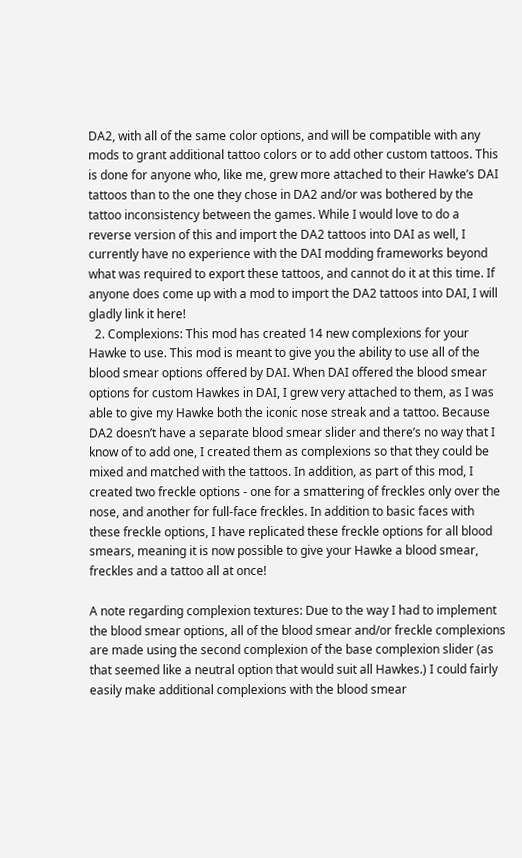DA2, with all of the same color options, and will be compatible with any mods to grant additional tattoo colors or to add other custom tattoos. This is done for anyone who, like me, grew more attached to their Hawke’s DAI tattoos than to the one they chose in DA2 and/or was bothered by the tattoo inconsistency between the games. While I would love to do a reverse version of this and import the DA2 tattoos into DAI as well, I currently have no experience with the DAI modding frameworks beyond what was required to export these tattoos, and cannot do it at this time. If anyone does come up with a mod to import the DA2 tattoos into DAI, I will gladly link it here!
  2. Complexions: This mod has created 14 new complexions for your Hawke to use. This mod is meant to give you the ability to use all of the blood smear options offered by DAI. When DAI offered the blood smear options for custom Hawkes in DAI, I grew very attached to them, as I was able to give my Hawke both the iconic nose streak and a tattoo. Because DA2 doesn’t have a separate blood smear slider and there’s no way that I know of to add one, I created them as complexions so that they could be mixed and matched with the tattoos. In addition, as part of this mod, I created two freckle options - one for a smattering of freckles only over the nose, and another for full-face freckles. In addition to basic faces with these freckle options, I have replicated these freckle options for all blood smears, meaning it is now possible to give your Hawke a blood smear, freckles and a tattoo all at once!

A note regarding complexion textures: Due to the way I had to implement the blood smear options, all of the blood smear and/or freckle complexions are made using the second complexion of the base complexion slider (as that seemed like a neutral option that would suit all Hawkes.) I could fairly easily make additional complexions with the blood smear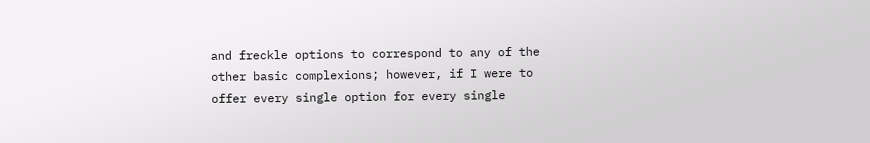and freckle options to correspond to any of the other basic complexions; however, if I were to offer every single option for every single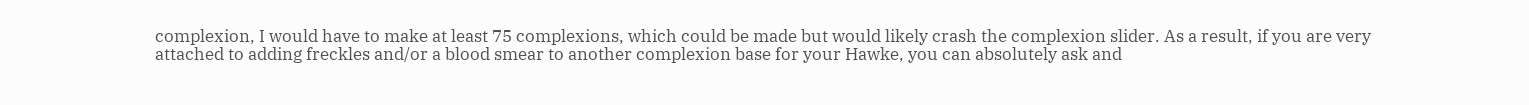complexion, I would have to make at least 75 complexions, which could be made but would likely crash the complexion slider. As a result, if you are very attached to adding freckles and/or a blood smear to another complexion base for your Hawke, you can absolutely ask and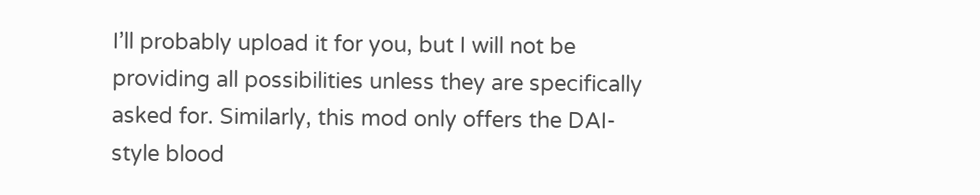I’ll probably upload it for you, but I will not be providing all possibilities unless they are specifically asked for. Similarly, this mod only offers the DAI-style blood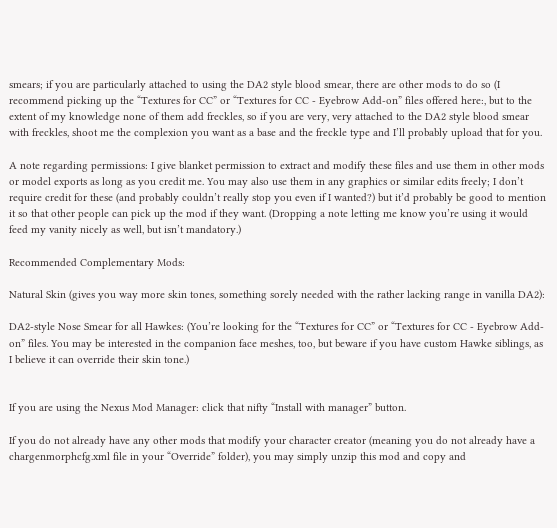smears; if you are particularly attached to using the DA2 style blood smear, there are other mods to do so (I recommend picking up the “Textures for CC” or “Textures for CC - Eyebrow Add-on” files offered here:, but to the extent of my knowledge none of them add freckles, so if you are very, very attached to the DA2 style blood smear with freckles, shoot me the complexion you want as a base and the freckle type and I’ll probably upload that for you.

A note regarding permissions: I give blanket permission to extract and modify these files and use them in other mods or model exports as long as you credit me. You may also use them in any graphics or similar edits freely; I don’t require credit for these (and probably couldn’t really stop you even if I wanted?) but it’d probably be good to mention it so that other people can pick up the mod if they want. (Dropping a note letting me know you’re using it would feed my vanity nicely as well, but isn’t mandatory.)

Recommended Complementary Mods:

Natural Skin (gives you way more skin tones, something sorely needed with the rather lacking range in vanilla DA2):

DA2-style Nose Smear for all Hawkes: (You’re looking for the “Textures for CC” or “Textures for CC - Eyebrow Add-on” files. You may be interested in the companion face meshes, too, but beware if you have custom Hawke siblings, as I believe it can override their skin tone.)


If you are using the Nexus Mod Manager: click that nifty “Install with manager” button.

If you do not already have any other mods that modify your character creator (meaning you do not already have a chargenmorphcfg.xml file in your “Override” folder), you may simply unzip this mod and copy and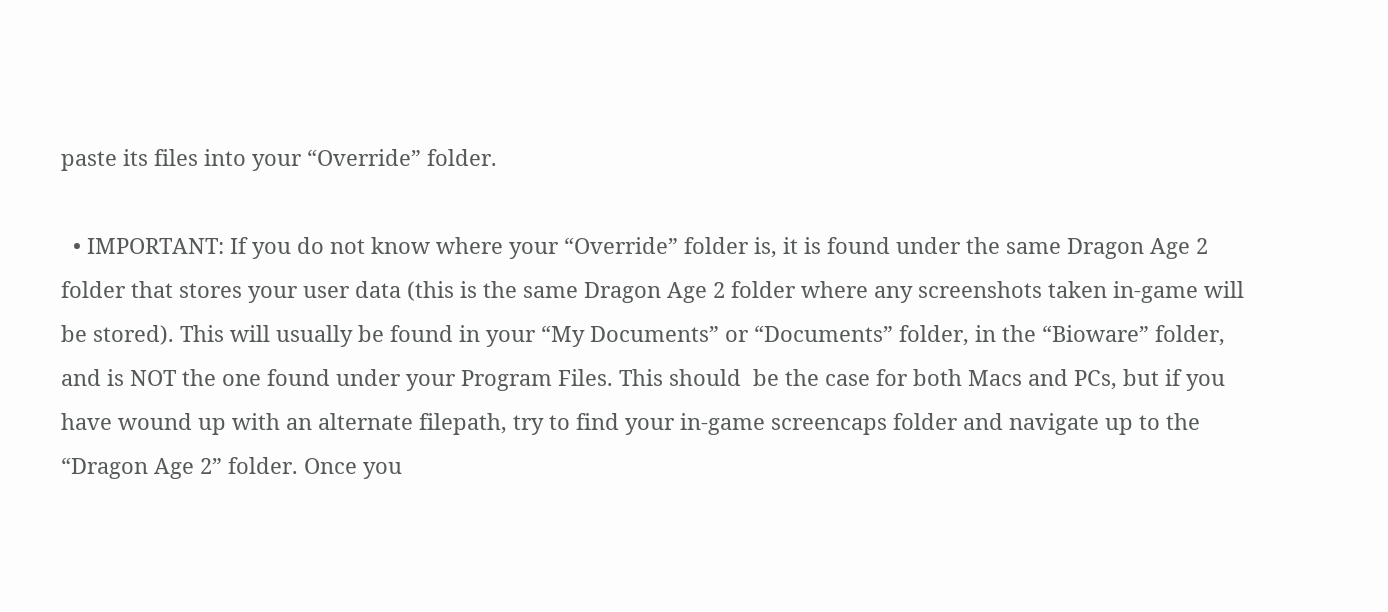paste its files into your “Override” folder.

  • IMPORTANT: If you do not know where your “Override” folder is, it is found under the same Dragon Age 2 folder that stores your user data (this is the same Dragon Age 2 folder where any screenshots taken in-game will be stored). This will usually be found in your “My Documents” or “Documents” folder, in the “Bioware” folder, and is NOT the one found under your Program Files. This should  be the case for both Macs and PCs, but if you have wound up with an alternate filepath, try to find your in-game screencaps folder and navigate up to the “Dragon Age 2” folder. Once you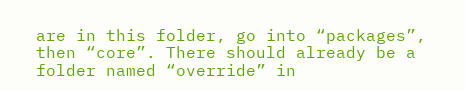are in this folder, go into “packages”, then “core”. There should already be a folder named “override” in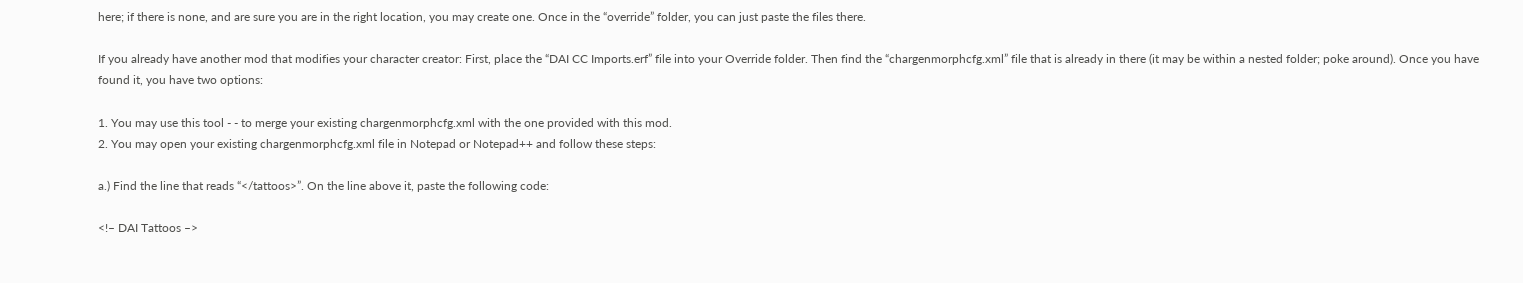here; if there is none, and are sure you are in the right location, you may create one. Once in the “override” folder, you can just paste the files there.

If you already have another mod that modifies your character creator: First, place the “DAI CC Imports.erf” file into your Override folder. Then find the “chargenmorphcfg.xml” file that is already in there (it may be within a nested folder; poke around). Once you have found it, you have two options:

1. You may use this tool - - to merge your existing chargenmorphcfg.xml with the one provided with this mod.
2. You may open your existing chargenmorphcfg.xml file in Notepad or Notepad++ and follow these steps:

a.) Find the line that reads “</tattoos>”. On the line above it, paste the following code:

<!– DAI Tattoos –>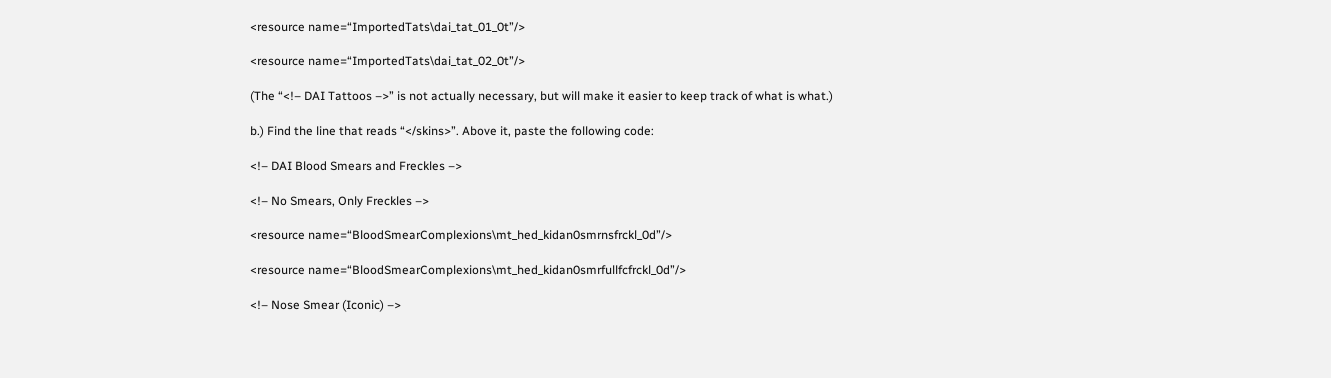<resource name=“ImportedTats\dai_tat_01_0t”/>

<resource name=“ImportedTats\dai_tat_02_0t”/>

(The “<!– DAI Tattoos –>” is not actually necessary, but will make it easier to keep track of what is what.)

b.) Find the line that reads “</skins>”. Above it, paste the following code:

<!– DAI Blood Smears and Freckles –>

<!– No Smears, Only Freckles –>

<resource name=“BloodSmearComplexions\mt_hed_kidan0smrnsfrckl_0d”/>

<resource name=“BloodSmearComplexions\mt_hed_kidan0smrfullfcfrckl_0d”/>

<!– Nose Smear (Iconic) –>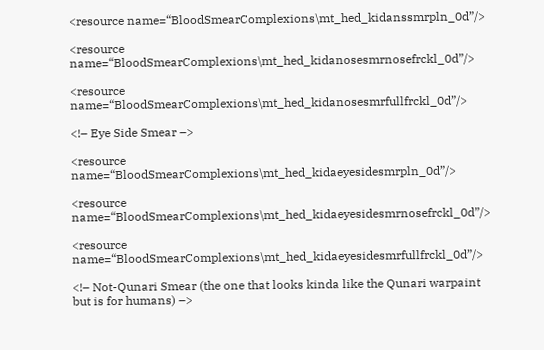<resource name=“BloodSmearComplexions\mt_hed_kidanssmrpln_0d”/>

<resource name=“BloodSmearComplexions\mt_hed_kidanosesmrnosefrckl_0d”/>

<resource name=“BloodSmearComplexions\mt_hed_kidanosesmrfullfrckl_0d”/>

<!– Eye Side Smear –>

<resource name=“BloodSmearComplexions\mt_hed_kidaeyesidesmrpln_0d”/>

<resource name=“BloodSmearComplexions\mt_hed_kidaeyesidesmrnosefrckl_0d”/>

<resource name=“BloodSmearComplexions\mt_hed_kidaeyesidesmrfullfrckl_0d”/>

<!– Not-Qunari Smear (the one that looks kinda like the Qunari warpaint but is for humans) –>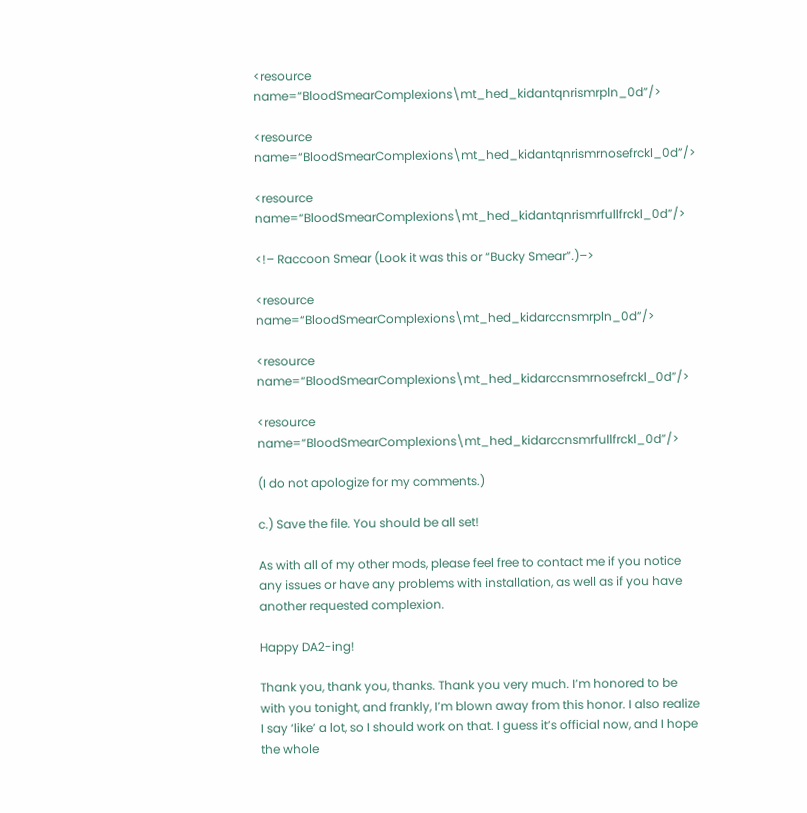<resource name=“BloodSmearComplexions\mt_hed_kidantqnrismrpln_0d”/>

<resource name=“BloodSmearComplexions\mt_hed_kidantqnrismrnosefrckl_0d”/>

<resource name=“BloodSmearComplexions\mt_hed_kidantqnrismrfullfrckl_0d”/>

<!– Raccoon Smear (Look it was this or “Bucky Smear”.)–>

<resource name=“BloodSmearComplexions\mt_hed_kidarccnsmrpln_0d”/>

<resource name=“BloodSmearComplexions\mt_hed_kidarccnsmrnosefrckl_0d”/>

<resource name=“BloodSmearComplexions\mt_hed_kidarccnsmrfullfrckl_0d”/>

(I do not apologize for my comments.)

c.) Save the file. You should be all set!

As with all of my other mods, please feel free to contact me if you notice any issues or have any problems with installation, as well as if you have another requested complexion.

Happy DA2-ing!

Thank you, thank you, thanks. Thank you very much. I’m honored to be with you tonight, and frankly, I’m blown away from this honor. I also realize I say ‘like’ a lot, so I should work on that. I guess it’s official now, and I hope the whole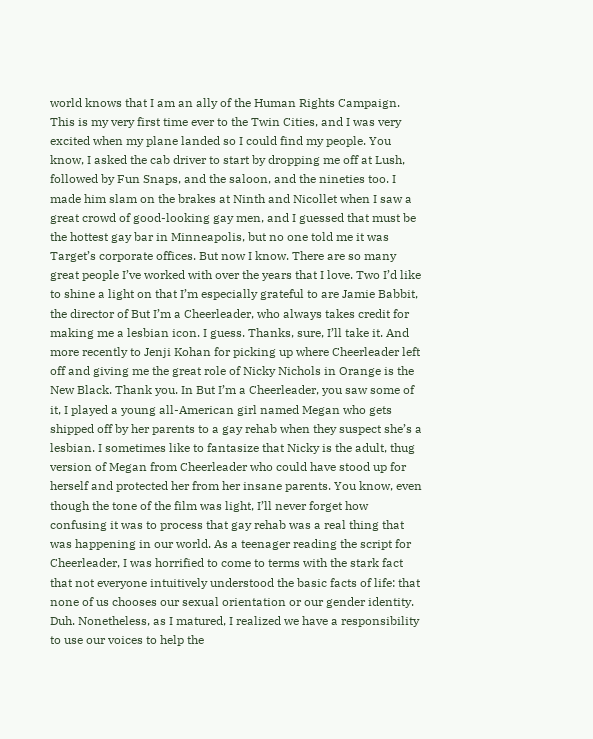world knows that I am an ally of the Human Rights Campaign. This is my very first time ever to the Twin Cities, and I was very excited when my plane landed so I could find my people. You know, I asked the cab driver to start by dropping me off at Lush, followed by Fun Snaps, and the saloon, and the nineties too. I made him slam on the brakes at Ninth and Nicollet when I saw a great crowd of good-looking gay men, and I guessed that must be the hottest gay bar in Minneapolis, but no one told me it was Target’s corporate offices. But now I know. There are so many great people I’ve worked with over the years that I love. Two I’d like to shine a light on that I’m especially grateful to are Jamie Babbit, the director of But I’m a Cheerleader, who always takes credit for making me a lesbian icon. I guess. Thanks, sure, I’ll take it. And more recently to Jenji Kohan for picking up where Cheerleader left off and giving me the great role of Nicky Nichols in Orange is the New Black. Thank you. In But I’m a Cheerleader, you saw some of it, I played a young all-American girl named Megan who gets shipped off by her parents to a gay rehab when they suspect she’s a lesbian. I sometimes like to fantasize that Nicky is the adult, thug version of Megan from Cheerleader who could have stood up for herself and protected her from her insane parents. You know, even though the tone of the film was light, I’ll never forget how confusing it was to process that gay rehab was a real thing that was happening in our world. As a teenager reading the script for Cheerleader, I was horrified to come to terms with the stark fact that not everyone intuitively understood the basic facts of life: that none of us chooses our sexual orientation or our gender identity. Duh. Nonetheless, as I matured, I realized we have a responsibility to use our voices to help the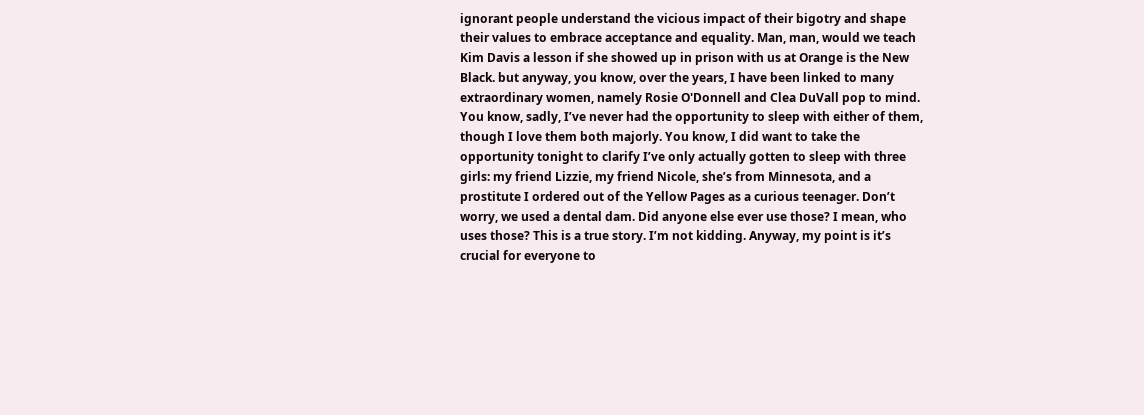ignorant people understand the vicious impact of their bigotry and shape their values to embrace acceptance and equality. Man, man, would we teach Kim Davis a lesson if she showed up in prison with us at Orange is the New Black. but anyway, you know, over the years, I have been linked to many extraordinary women, namely Rosie O'Donnell and Clea DuVall pop to mind. You know, sadly, I’ve never had the opportunity to sleep with either of them, though I love them both majorly. You know, I did want to take the opportunity tonight to clarify I’ve only actually gotten to sleep with three girls: my friend Lizzie, my friend Nicole, she’s from Minnesota, and a prostitute I ordered out of the Yellow Pages as a curious teenager. Don’t worry, we used a dental dam. Did anyone else ever use those? I mean, who uses those? This is a true story. I’m not kidding. Anyway, my point is it’s crucial for everyone to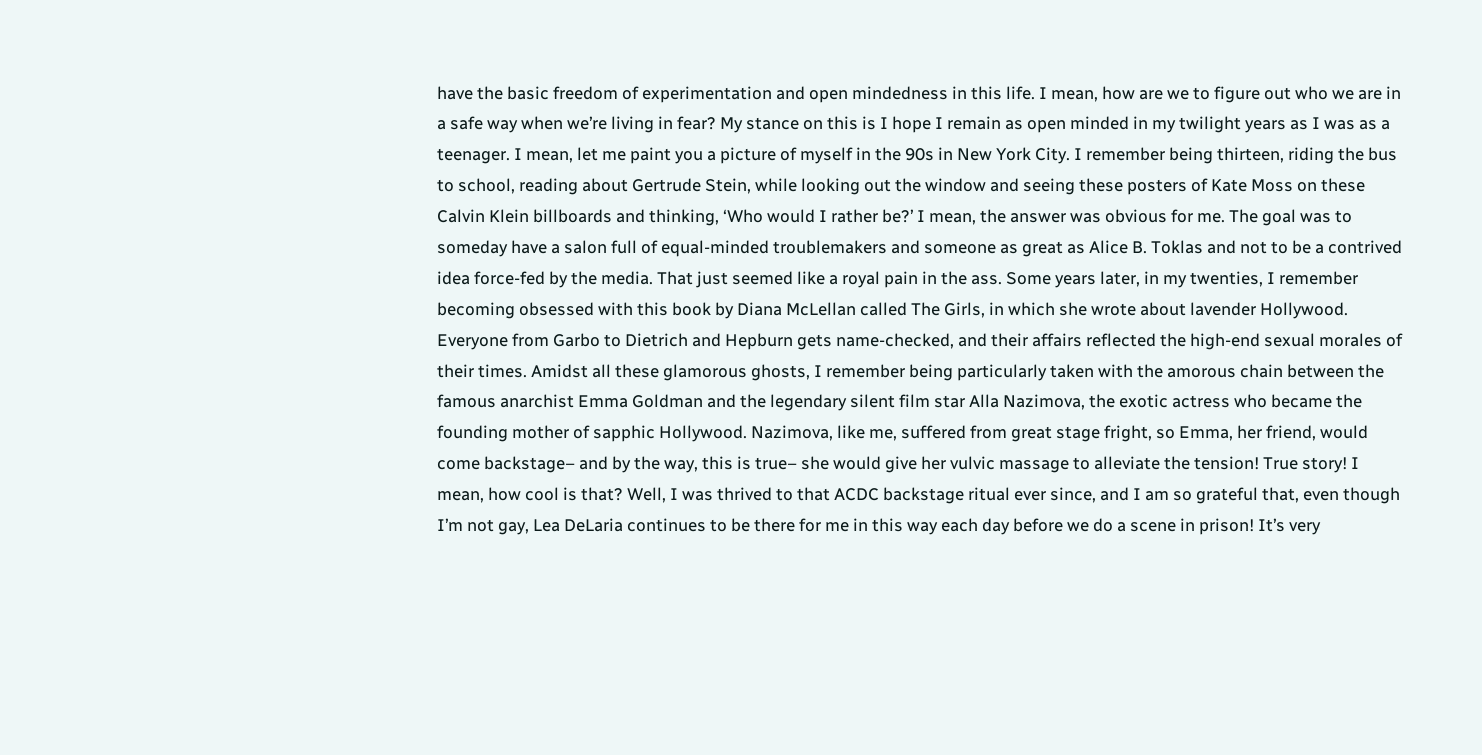have the basic freedom of experimentation and open mindedness in this life. I mean, how are we to figure out who we are in a safe way when we’re living in fear? My stance on this is I hope I remain as open minded in my twilight years as I was as a teenager. I mean, let me paint you a picture of myself in the 90s in New York City. I remember being thirteen, riding the bus to school, reading about Gertrude Stein, while looking out the window and seeing these posters of Kate Moss on these Calvin Klein billboards and thinking, ‘Who would I rather be?’ I mean, the answer was obvious for me. The goal was to someday have a salon full of equal-minded troublemakers and someone as great as Alice B. Toklas and not to be a contrived idea force-fed by the media. That just seemed like a royal pain in the ass. Some years later, in my twenties, I remember becoming obsessed with this book by Diana McLellan called The Girls, in which she wrote about lavender Hollywood. Everyone from Garbo to Dietrich and Hepburn gets name-checked, and their affairs reflected the high-end sexual morales of their times. Amidst all these glamorous ghosts, I remember being particularly taken with the amorous chain between the famous anarchist Emma Goldman and the legendary silent film star Alla Nazimova, the exotic actress who became the founding mother of sapphic Hollywood. Nazimova, like me, suffered from great stage fright, so Emma, her friend, would come backstage– and by the way, this is true– she would give her vulvic massage to alleviate the tension! True story! I mean, how cool is that? Well, I was thrived to that ACDC backstage ritual ever since, and I am so grateful that, even though I’m not gay, Lea DeLaria continues to be there for me in this way each day before we do a scene in prison! It’s very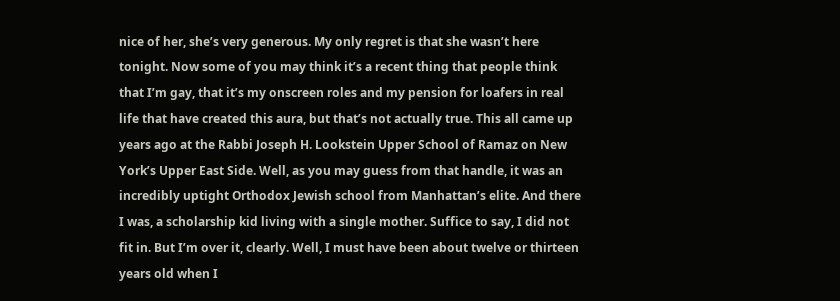nice of her, she’s very generous. My only regret is that she wasn’t here tonight. Now some of you may think it’s a recent thing that people think that I’m gay, that it’s my onscreen roles and my pension for loafers in real life that have created this aura, but that’s not actually true. This all came up years ago at the Rabbi Joseph H. Lookstein Upper School of Ramaz on New York’s Upper East Side. Well, as you may guess from that handle, it was an incredibly uptight Orthodox Jewish school from Manhattan’s elite. And there I was, a scholarship kid living with a single mother. Suffice to say, I did not fit in. But I’m over it, clearly. Well, I must have been about twelve or thirteen years old when I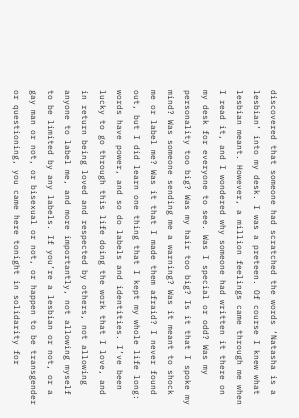discovered that someone had scratched the words ‘Natasha is a lesbian’ into my desk. I was a preteen. Of course I knew what lesbian meant. However, a million feelings came through me when I read it, and I wondered why someone had written it there on my desk for everyone to see. Was I special or odd? Was my personality too big? Was my hair too big? Is it that I spoke my mind? Was someone sending me a warning? Was it meant to shock me or label me? Was it that I made them afraid? I never found out, but I did learn one thing that I kept my whole life long: words have power, and so do labels and identities. I’ve been lucky to go through this life doing the work that I love, and in return being loved and respected by others, not allowing anyone to label me, and more importantly, not allowing myself to be limited by any labels. If you’re a lesbian or not, or a gay man or not, or bisexual or not, or happen to be transgender or questioning, you came here tonight in solidarity for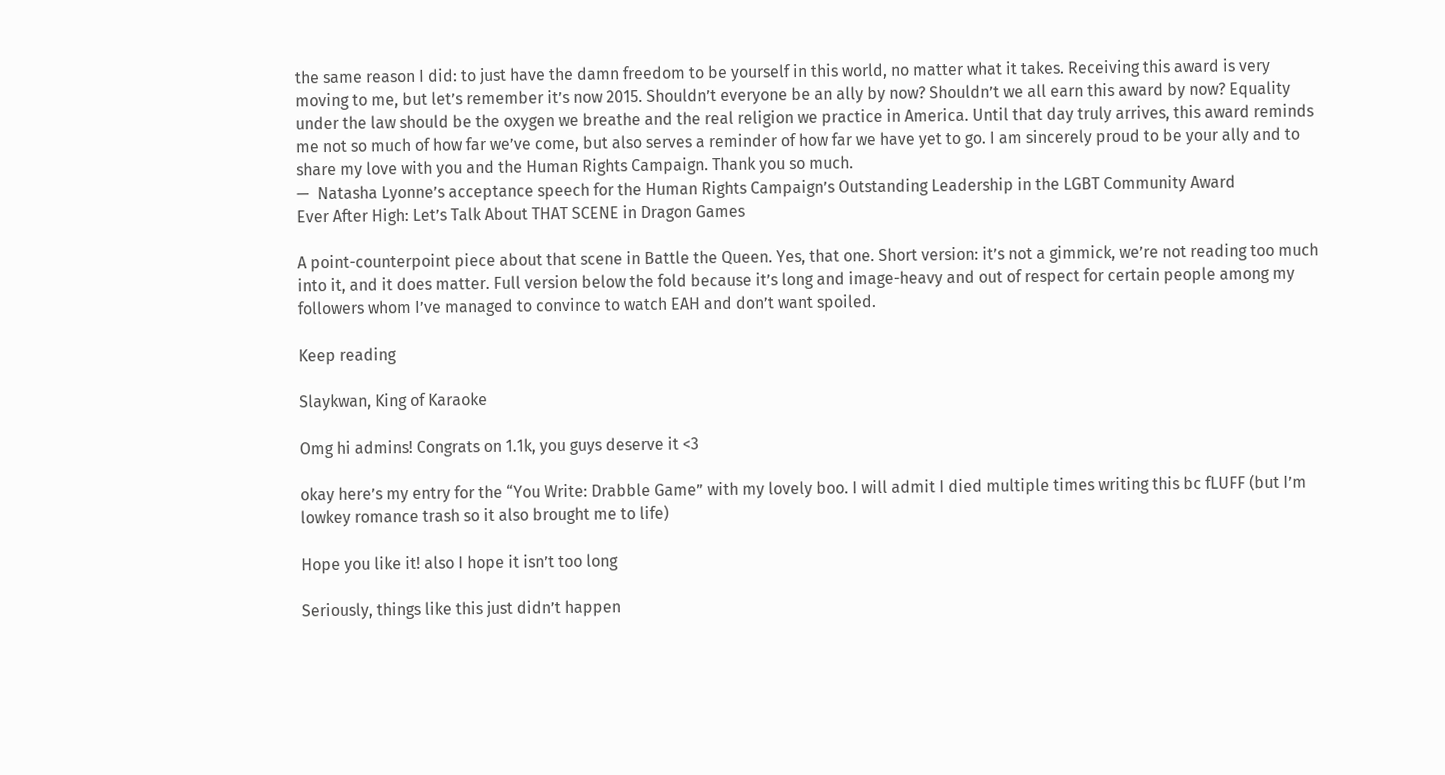the same reason I did: to just have the damn freedom to be yourself in this world, no matter what it takes. Receiving this award is very moving to me, but let’s remember it’s now 2015. Shouldn’t everyone be an ally by now? Shouldn’t we all earn this award by now? Equality under the law should be the oxygen we breathe and the real religion we practice in America. Until that day truly arrives, this award reminds me not so much of how far we’ve come, but also serves a reminder of how far we have yet to go. I am sincerely proud to be your ally and to share my love with you and the Human Rights Campaign. Thank you so much.
—  Natasha Lyonne’s acceptance speech for the Human Rights Campaign’s Outstanding Leadership in the LGBT Community Award
Ever After High: Let’s Talk About THAT SCENE in Dragon Games

A point-counterpoint piece about that scene in Battle the Queen. Yes, that one. Short version: it’s not a gimmick, we’re not reading too much into it, and it does matter. Full version below the fold because it’s long and image-heavy and out of respect for certain people among my followers whom I’ve managed to convince to watch EAH and don’t want spoiled.

Keep reading

Slaykwan, King of Karaoke

Omg hi admins! Congrats on 1.1k, you guys deserve it <3

okay here’s my entry for the “You Write: Drabble Game” with my lovely boo. I will admit I died multiple times writing this bc fLUFF (but I’m lowkey romance trash so it also brought me to life)

Hope you like it! also I hope it isn’t too long

Seriously, things like this just didn’t happen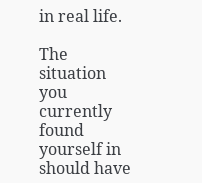in real life.

The situation you currently found yourself in should have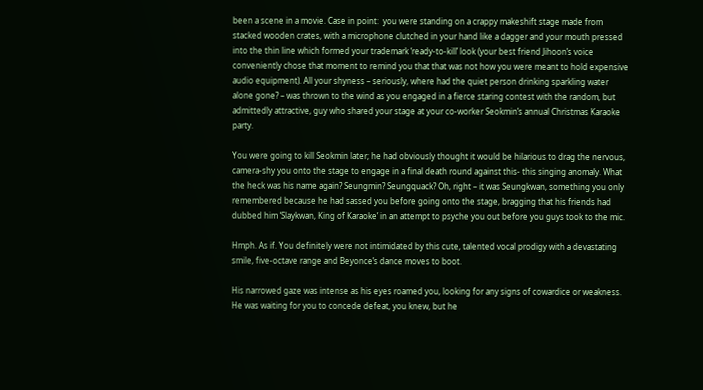been a scene in a movie. Case in point:  you were standing on a crappy makeshift stage made from stacked wooden crates, with a microphone clutched in your hand like a dagger and your mouth pressed into the thin line which formed your trademark ‘ready-to-kill’ look (your best friend Jihoon’s voice conveniently chose that moment to remind you that that was not how you were meant to hold expensive audio equipment). All your shyness – seriously, where had the quiet person drinking sparkling water alone gone? – was thrown to the wind as you engaged in a fierce staring contest with the random, but admittedly attractive, guy who shared your stage at your co-worker Seokmin’s annual Christmas Karaoke party.

You were going to kill Seokmin later; he had obviously thought it would be hilarious to drag the nervous, camera-shy you onto the stage to engage in a final death round against this- this singing anomaly. What the heck was his name again? Seungmin? Seungquack? Oh, right – it was Seungkwan, something you only remembered because he had sassed you before going onto the stage, bragging that his friends had dubbed him ‘Slaykwan, King of Karaoke’ in an attempt to psyche you out before you guys took to the mic.

Hmph. As if. You definitely were not intimidated by this cute, talented vocal prodigy with a devastating smile, five-octave range and Beyonce’s dance moves to boot.

His narrowed gaze was intense as his eyes roamed you, looking for any signs of cowardice or weakness. He was waiting for you to concede defeat, you knew, but he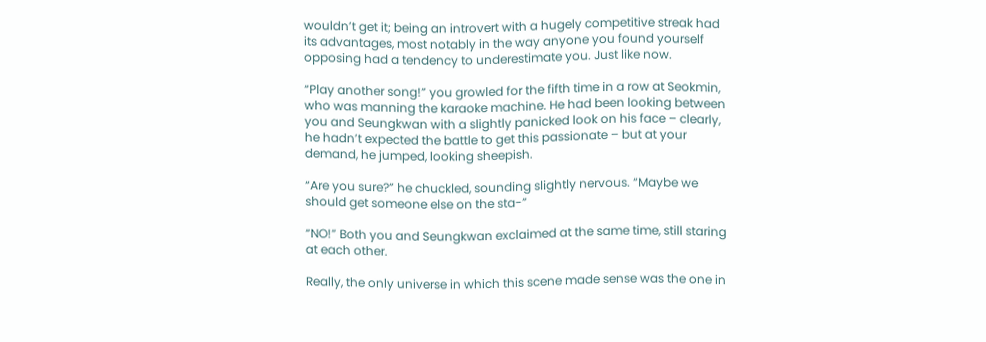wouldn’t get it; being an introvert with a hugely competitive streak had its advantages, most notably in the way anyone you found yourself opposing had a tendency to underestimate you. Just like now.

“Play another song!” you growled for the fifth time in a row at Seokmin, who was manning the karaoke machine. He had been looking between you and Seungkwan with a slightly panicked look on his face – clearly, he hadn’t expected the battle to get this passionate – but at your demand, he jumped, looking sheepish.

“Are you sure?” he chuckled, sounding slightly nervous. “Maybe we should get someone else on the sta-”

“NO!” Both you and Seungkwan exclaimed at the same time, still staring at each other.

Really, the only universe in which this scene made sense was the one in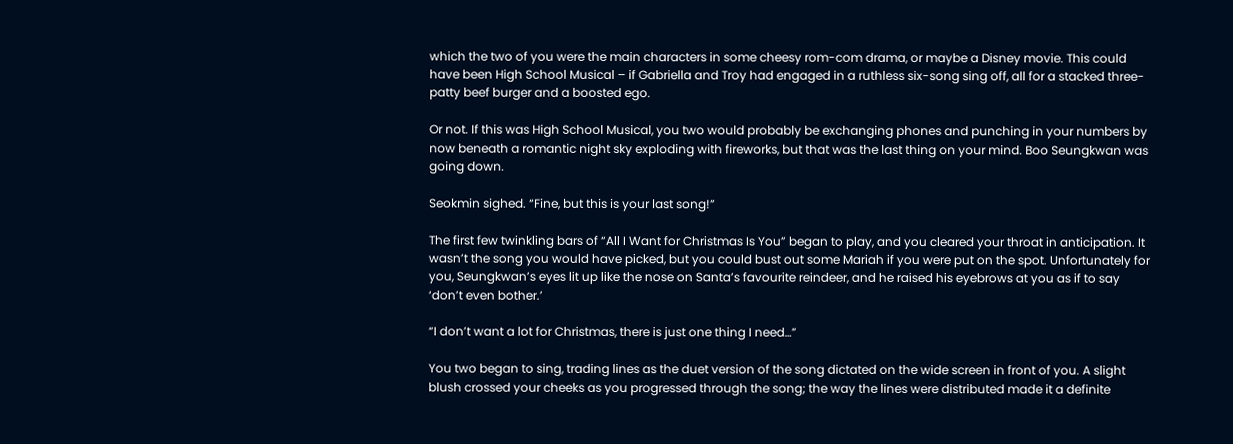which the two of you were the main characters in some cheesy rom-com drama, or maybe a Disney movie. This could have been High School Musical – if Gabriella and Troy had engaged in a ruthless six-song sing off, all for a stacked three-patty beef burger and a boosted ego.

Or not. If this was High School Musical, you two would probably be exchanging phones and punching in your numbers by now beneath a romantic night sky exploding with fireworks, but that was the last thing on your mind. Boo Seungkwan was going down.

Seokmin sighed. “Fine, but this is your last song!”

The first few twinkling bars of “All I Want for Christmas Is You” began to play, and you cleared your throat in anticipation. It wasn’t the song you would have picked, but you could bust out some Mariah if you were put on the spot. Unfortunately for you, Seungkwan’s eyes lit up like the nose on Santa’s favourite reindeer, and he raised his eyebrows at you as if to say ‘don’t even bother.’

“I don’t want a lot for Christmas, there is just one thing I need…”

You two began to sing, trading lines as the duet version of the song dictated on the wide screen in front of you. A slight blush crossed your cheeks as you progressed through the song; the way the lines were distributed made it a definite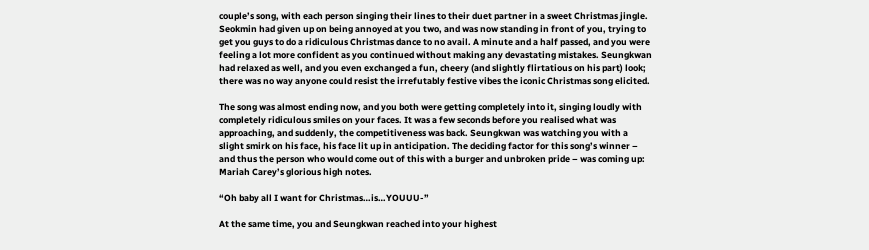couple’s song, with each person singing their lines to their duet partner in a sweet Christmas jingle. Seokmin had given up on being annoyed at you two, and was now standing in front of you, trying to get you guys to do a ridiculous Christmas dance to no avail. A minute and a half passed, and you were feeling a lot more confident as you continued without making any devastating mistakes. Seungkwan had relaxed as well, and you even exchanged a fun, cheery (and slightly flirtatious on his part) look; there was no way anyone could resist the irrefutably festive vibes the iconic Christmas song elicited.

The song was almost ending now, and you both were getting completely into it, singing loudly with completely ridiculous smiles on your faces. It was a few seconds before you realised what was approaching, and suddenly, the competitiveness was back. Seungkwan was watching you with a slight smirk on his face, his face lit up in anticipation. The deciding factor for this song’s winner – and thus the person who would come out of this with a burger and unbroken pride – was coming up: Mariah Carey’s glorious high notes.

“Oh baby all I want for Christmas…is…YOUUU-”

At the same time, you and Seungkwan reached into your highest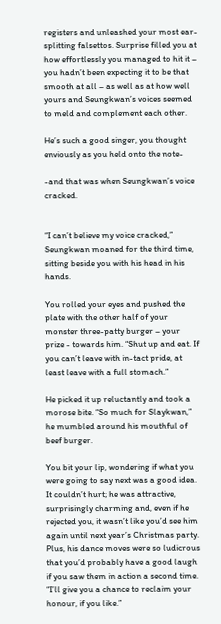registers and unleashed your most ear-splitting falsettos. Surprise filled you at how effortlessly you managed to hit it – you hadn’t been expecting it to be that smooth at all – as well as at how well yours and Seungkwan’s voices seemed to meld and complement each other.

He’s such a good singer, you thought enviously as you held onto the note-

-and that was when Seungkwan’s voice cracked.


“I can’t believe my voice cracked,” Seungkwan moaned for the third time, sitting beside you with his head in his hands.

You rolled your eyes and pushed the plate with the other half of your monster three-patty burger – your prize - towards him. “Shut up and eat. If you can’t leave with in-tact pride, at least leave with a full stomach.”

He picked it up reluctantly and took a morose bite. “So much for Slaykwan,” he mumbled around his mouthful of beef burger.

You bit your lip, wondering if what you were going to say next was a good idea. It couldn’t hurt; he was attractive, surprisingly charming and, even if he rejected you, it wasn’t like you’d see him again until next year’s Christmas party. Plus, his dance moves were so ludicrous that you’d probably have a good laugh if you saw them in action a second time. “I’ll give you a chance to reclaim your honour, if you like.”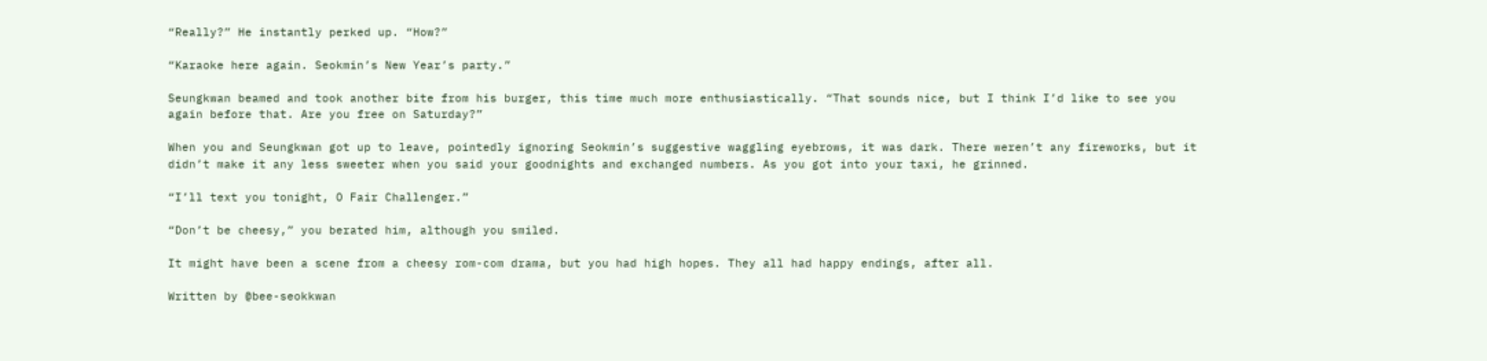“Really?” He instantly perked up. “How?”

“Karaoke here again. Seokmin’s New Year’s party.”

Seungkwan beamed and took another bite from his burger, this time much more enthusiastically. “That sounds nice, but I think I’d like to see you again before that. Are you free on Saturday?”

When you and Seungkwan got up to leave, pointedly ignoring Seokmin’s suggestive waggling eyebrows, it was dark. There weren’t any fireworks, but it didn’t make it any less sweeter when you said your goodnights and exchanged numbers. As you got into your taxi, he grinned.

“I’ll text you tonight, O Fair Challenger.”

“Don’t be cheesy,” you berated him, although you smiled.

It might have been a scene from a cheesy rom-com drama, but you had high hopes. They all had happy endings, after all.

Written by @bee-seokkwan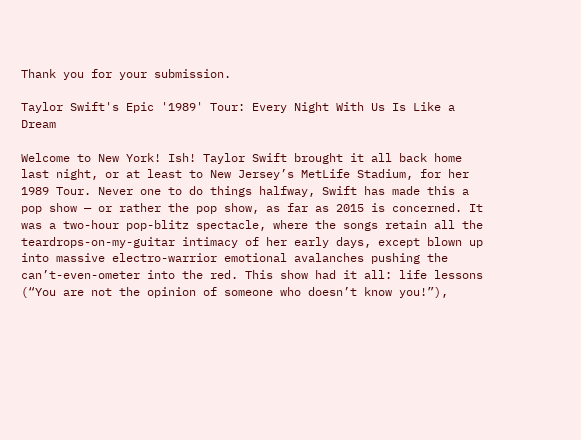Thank you for your submission.

Taylor Swift's Epic '1989' Tour: Every Night With Us Is Like a Dream

Welcome to New York! Ish! Taylor Swift brought it all back home last night, or at least to New Jersey’s MetLife Stadium, for her 1989 Tour. Never one to do things halfway, Swift has made this a pop show — or rather the pop show, as far as 2015 is concerned. It was a two-hour pop-blitz spectacle, where the songs retain all the teardrops-on-my-guitar intimacy of her early days, except blown up into massive electro-warrior emotional avalanches pushing the can’t-even-ometer into the red. This show had it all: life lessons (“You are not the opinion of someone who doesn’t know you!”),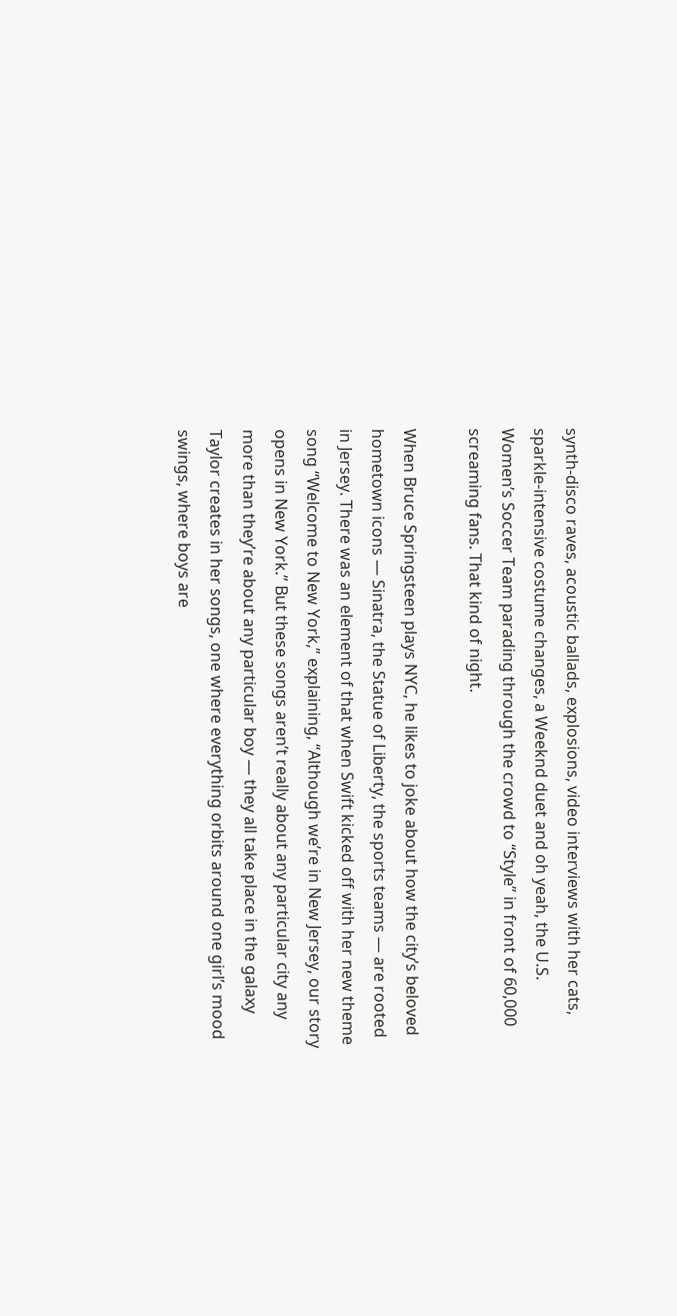synth-disco raves, acoustic ballads, explosions, video interviews with her cats, sparkle-intensive costume changes, a Weeknd duet and oh yeah, the U.S. Women’s Soccer Team parading through the crowd to “Style” in front of 60,000 screaming fans. That kind of night.

When Bruce Springsteen plays NYC, he likes to joke about how the city’s beloved hometown icons — Sinatra, the Statue of Liberty, the sports teams — are rooted in Jersey. There was an element of that when Swift kicked off with her new theme song “Welcome to New York,” explaining, “Although we’re in New Jersey, our story opens in New York.” But these songs aren’t really about any particular city any more than they’re about any particular boy — they all take place in the galaxy Taylor creates in her songs, one where everything orbits around one girl’s mood swings, where boys are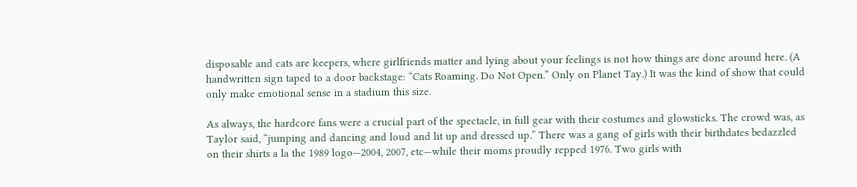disposable and cats are keepers, where girlfriends matter and lying about your feelings is not how things are done around here. (A handwritten sign taped to a door backstage: “Cats Roaming. Do Not Open.” Only on Planet Tay.) It was the kind of show that could only make emotional sense in a stadium this size.

As always, the hardcore fans were a crucial part of the spectacle, in full gear with their costumes and glowsticks. The crowd was, as Taylor said, “jumping and dancing and loud and lit up and dressed up.” There was a gang of girls with their birthdates bedazzled on their shirts a la the 1989 logo—2004, 2007, etc—while their moms proudly repped 1976. Two girls with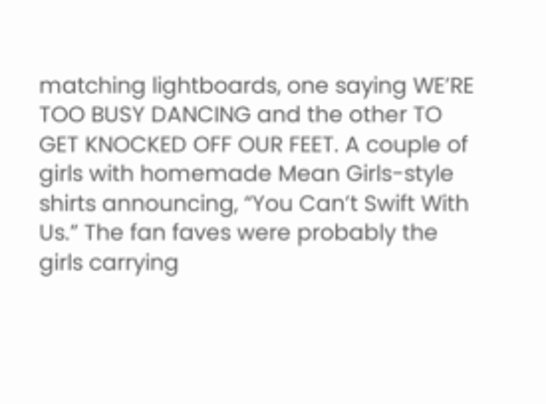matching lightboards, one saying WE’RE TOO BUSY DANCING and the other TO GET KNOCKED OFF OUR FEET. A couple of girls with homemade Mean Girls-style shirts announcing, “You Can’t Swift With Us.” The fan faves were probably the girls carrying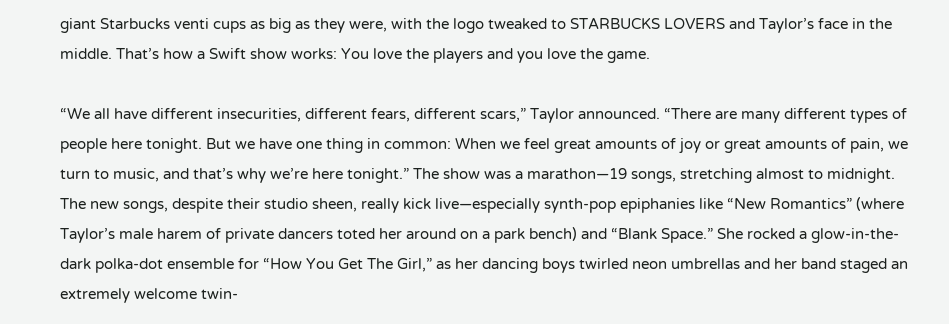giant Starbucks venti cups as big as they were, with the logo tweaked to STARBUCKS LOVERS and Taylor’s face in the middle. That’s how a Swift show works: You love the players and you love the game.

“We all have different insecurities, different fears, different scars,” Taylor announced. “There are many different types of people here tonight. But we have one thing in common: When we feel great amounts of joy or great amounts of pain, we turn to music, and that’s why we’re here tonight.” The show was a marathon—19 songs, stretching almost to midnight. The new songs, despite their studio sheen, really kick live—especially synth-pop epiphanies like “New Romantics” (where Taylor’s male harem of private dancers toted her around on a park bench) and “Blank Space.” She rocked a glow-in-the-dark polka-dot ensemble for “How You Get The Girl,” as her dancing boys twirled neon umbrellas and her band staged an extremely welcome twin-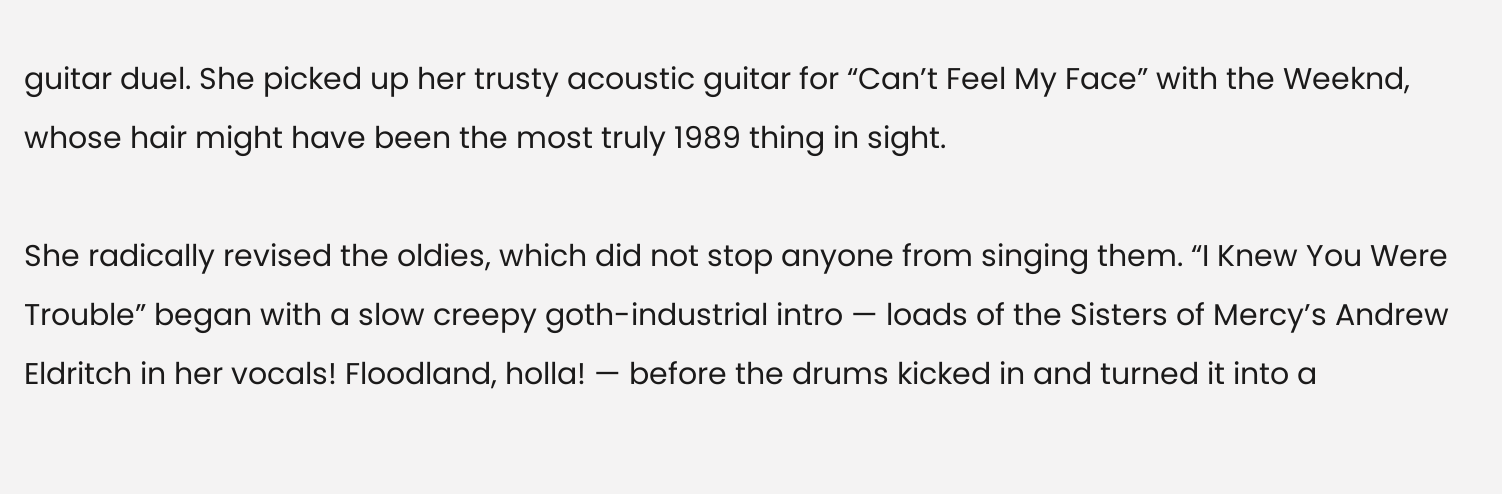guitar duel. She picked up her trusty acoustic guitar for “Can’t Feel My Face” with the Weeknd, whose hair might have been the most truly 1989 thing in sight.

She radically revised the oldies, which did not stop anyone from singing them. “I Knew You Were Trouble” began with a slow creepy goth-industrial intro — loads of the Sisters of Mercy’s Andrew Eldritch in her vocals! Floodland, holla! — before the drums kicked in and turned it into a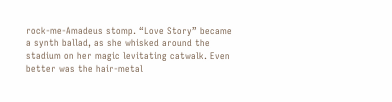rock-me-Amadeus stomp. “Love Story” became a synth ballad, as she whisked around the stadium on her magic levitating catwalk. Even better was the hair-metal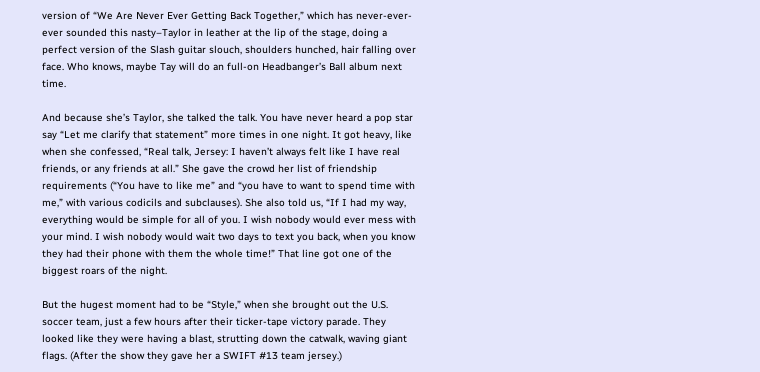version of “We Are Never Ever Getting Back Together,” which has never-ever-ever sounded this nasty–Taylor in leather at the lip of the stage, doing a perfect version of the Slash guitar slouch, shoulders hunched, hair falling over face. Who knows, maybe Tay will do an full-on Headbanger’s Ball album next time.

And because she’s Taylor, she talked the talk. You have never heard a pop star say “Let me clarify that statement” more times in one night. It got heavy, like when she confessed, “Real talk, Jersey: I haven’t always felt like I have real friends, or any friends at all.” She gave the crowd her list of friendship requirements (“You have to like me” and “you have to want to spend time with me,” with various codicils and subclauses). She also told us, “If I had my way, everything would be simple for all of you. I wish nobody would ever mess with your mind. I wish nobody would wait two days to text you back, when you know they had their phone with them the whole time!” That line got one of the biggest roars of the night.

But the hugest moment had to be “Style,” when she brought out the U.S. soccer team, just a few hours after their ticker-tape victory parade. They looked like they were having a blast, strutting down the catwalk, waving giant flags. (After the show they gave her a SWIFT #13 team jersey.)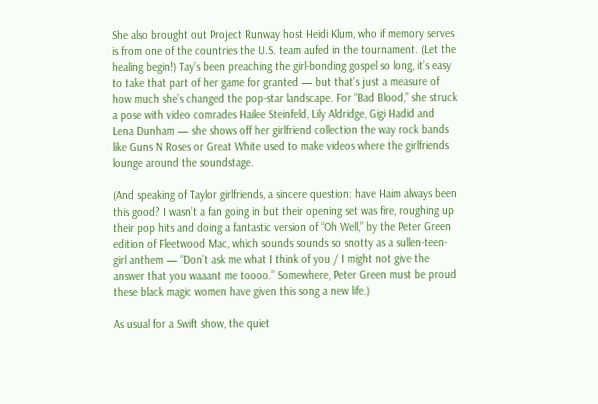She also brought out Project Runway host Heidi Klum, who if memory serves is from one of the countries the U.S. team aufed in the tournament. (Let the healing begin!) Tay’s been preaching the girl-bonding gospel so long, it’s easy to take that part of her game for granted — but that’s just a measure of how much she’s changed the pop-star landscape. For “Bad Blood,” she struck a pose with video comrades Hailee Steinfeld, Lily Aldridge, Gigi Hadid and Lena Dunham — she shows off her girlfriend collection the way rock bands like Guns N Roses or Great White used to make videos where the girlfriends lounge around the soundstage.

(And speaking of Taylor girlfriends, a sincere question: have Haim always been this good? I wasn’t a fan going in but their opening set was fire, roughing up their pop hits and doing a fantastic version of “Oh Well,” by the Peter Green edition of Fleetwood Mac, which sounds sounds so snotty as a sullen-teen-girl anthem — “Don’t ask me what I think of you / I might not give the answer that you waaant me toooo.” Somewhere, Peter Green must be proud these black magic women have given this song a new life.)

As usual for a Swift show, the quiet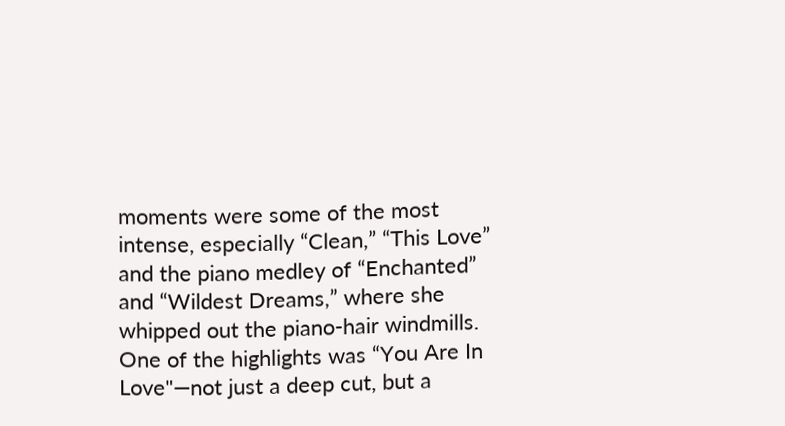moments were some of the most intense, especially “Clean,” “This Love” and the piano medley of “Enchanted” and “Wildest Dreams,” where she whipped out the piano-hair windmills. One of the highlights was “You Are In Love"—not just a deep cut, but a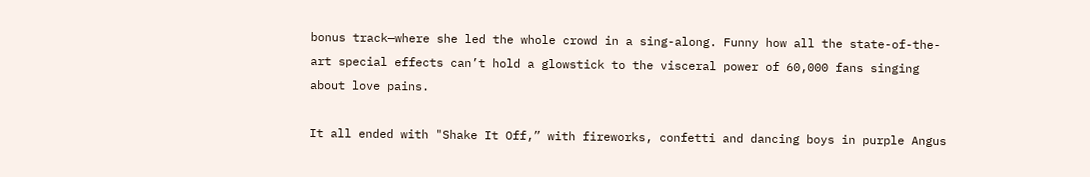bonus track—where she led the whole crowd in a sing-along. Funny how all the state-of-the-art special effects can’t hold a glowstick to the visceral power of 60,000 fans singing about love pains.

It all ended with "Shake It Off,” with fireworks, confetti and dancing boys in purple Angus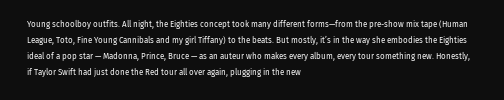Young schoolboy outfits. All night, the Eighties concept took many different forms—from the pre-show mix tape (Human League, Toto, Fine Young Cannibals and my girl Tiffany) to the beats. But mostly, it’s in the way she embodies the Eighties ideal of a pop star — Madonna, Prince, Bruce — as an auteur who makes every album, every tour something new. Honestly, if Taylor Swift had just done the Red tour all over again, plugging in the new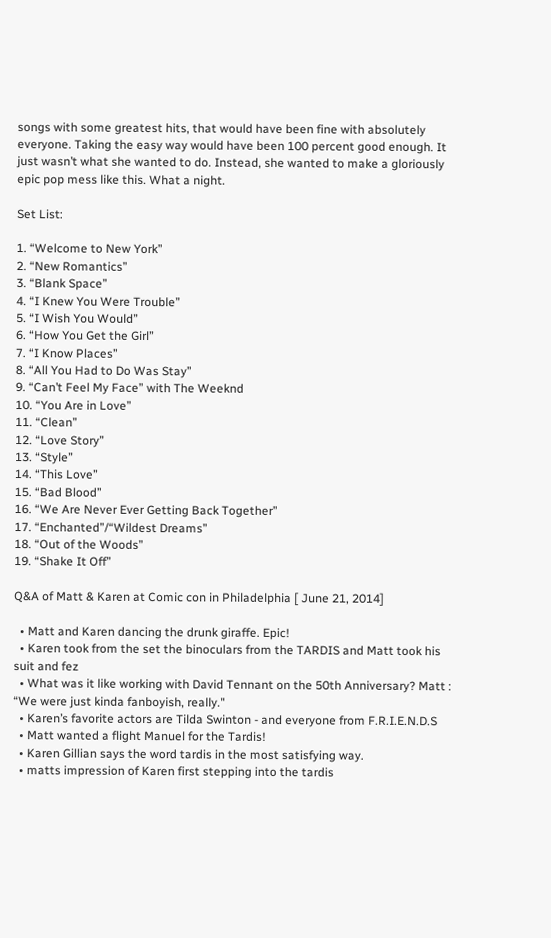songs with some greatest hits, that would have been fine with absolutely everyone. Taking the easy way would have been 100 percent good enough. It just wasn’t what she wanted to do. Instead, she wanted to make a gloriously epic pop mess like this. What a night.

Set List:

1. “Welcome to New York”
2. “New Romantics”
3. “Blank Space”
4. “I Knew You Were Trouble”
5. “I Wish You Would”
6. “How You Get the Girl”
7. “I Know Places”
8. “All You Had to Do Was Stay”
9. “Can’t Feel My Face” with The Weeknd
10. “You Are in Love”
11. “Clean”
12. “Love Story”
13. “Style”
14. “This Love”
15. “Bad Blood”
16. “We Are Never Ever Getting Back Together”
17. “Enchanted”/“Wildest Dreams”
18. “Out of the Woods”
19. “Shake It Off”

Q&A of Matt & Karen at Comic con in Philadelphia [ June 21, 2014]

  • Matt and Karen dancing the drunk giraffe. Epic!
  • Karen took from the set the binoculars from the TARDIS and Matt took his suit and fez
  • What was it like working with David Tennant on the 50th Anniversary? Matt : “We were just kinda fanboyish, really."
  • Karen’s favorite actors are Tilda Swinton - and everyone from F.R.I.E.N.D.S
  • Matt wanted a flight Manuel for the Tardis!
  • Karen Gillian says the word tardis in the most satisfying way.
  • matts impression of Karen first stepping into the tardis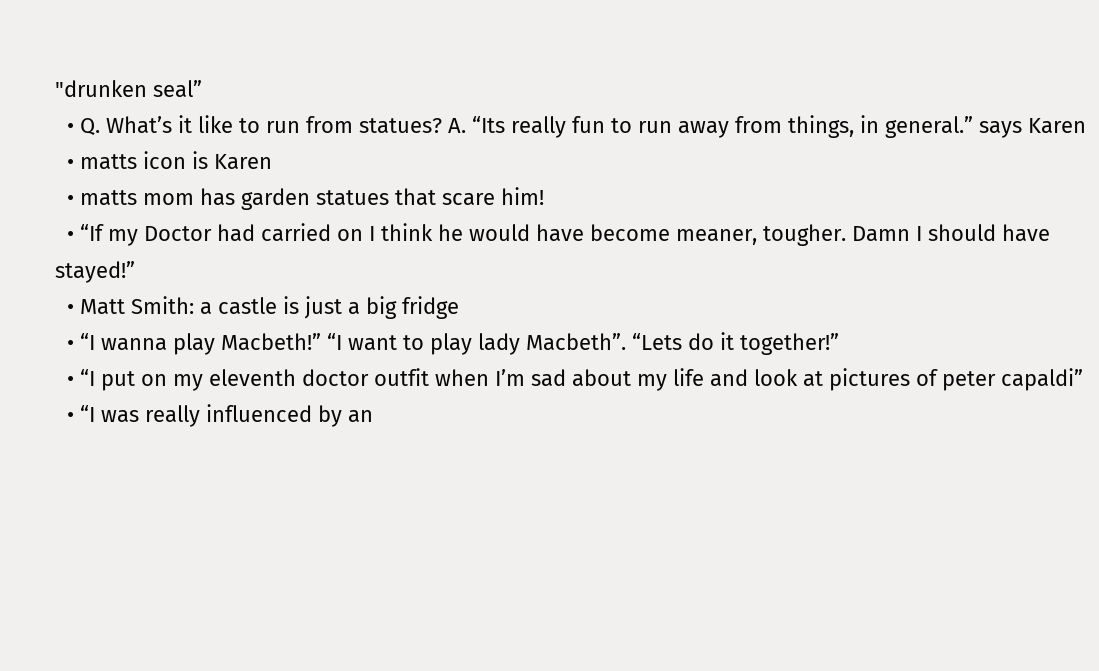"drunken seal”
  • Q. What’s it like to run from statues? A. “Its really fun to run away from things, in general.” says Karen
  • matts icon is Karen
  • matts mom has garden statues that scare him!
  • “If my Doctor had carried on I think he would have become meaner, tougher. Damn I should have stayed!”
  • Matt Smith: a castle is just a big fridge
  • “I wanna play Macbeth!” “I want to play lady Macbeth”. “Lets do it together!”
  • “I put on my eleventh doctor outfit when I’m sad about my life and look at pictures of peter capaldi”
  • “I was really influenced by an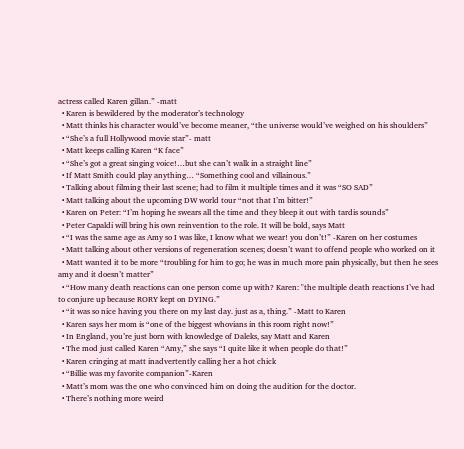actress called Karen gillan.” -matt
  • Karen is bewildered by the moderator’s technology
  • Matt thinks his character would’ve become meaner, “the universe would’ve weighed on his shoulders”
  • “She’s a full Hollywood movie star”- matt
  • Matt keeps calling Karen “K face”
  • “She’s got a great singing voice!…but she can’t walk in a straight line”
  • If Matt Smith could play anything… “Something cool and villainous.”
  • Talking about filming their last scene; had to film it multiple times and it was “SO SAD”
  • Matt talking about the upcoming DW world tour “not that I’m bitter!”
  • Karen on Peter: “I’m hoping he swears all the time and they bleep it out with tardis sounds”
  • Peter Capaldi will bring his own reinvention to the role. It will be bold, says Matt
  • “I was the same age as Amy so I was like, I know what we wear! you don’t!” -Karen on her costumes
  • Matt talking about other versions of regeneration scenes; doesn’t want to offend people who worked on it
  • Matt wanted it to be more “troubling for him to go; he was in much more pain physically, but then he sees amy and it doesn’t matter”
  • “How many death reactions can one person come up with? Karen: "the multiple death reactions I’ve had to conjure up because RORY kept on DYING.”
  • “it was so nice having you there on my last day. just as a, thing.” -Matt to Karen
  • Karen says her mom is “one of the biggest whovians in this room right now!”
  • In England, you’re just born with knowledge of Daleks, say Matt and Karen
  • The mod just called Karen “Amy,” she says “I quite like it when people do that!”
  • Karen cringing at matt inadvertently calling her a hot chick
  • “Billie was my favorite companion”-Karen
  • Matt’s mom was the one who convinced him on doing the audition for the doctor.
  • There’s nothing more weird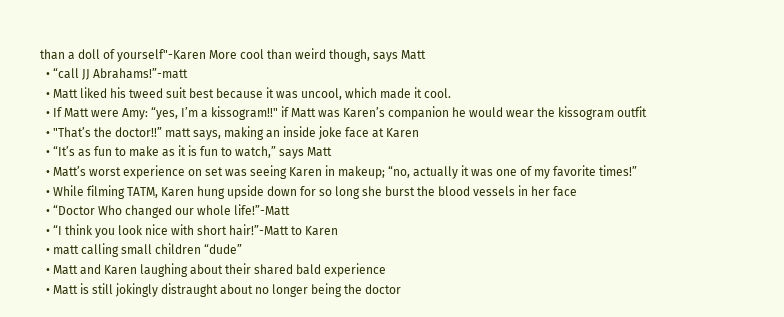than a doll of yourself"-Karen More cool than weird though, says Matt
  • “call JJ Abrahams!”-matt
  • Matt liked his tweed suit best because it was uncool, which made it cool.
  • If Matt were Amy: “yes, I’m a kissogram!!" if Matt was Karen’s companion he would wear the kissogram outfit
  • "That’s the doctor!!” matt says, making an inside joke face at Karen
  • “It’s as fun to make as it is fun to watch,” says Matt
  • Matt’s worst experience on set was seeing Karen in makeup; “no, actually it was one of my favorite times!”
  • While filming TATM, Karen hung upside down for so long she burst the blood vessels in her face
  • “Doctor Who changed our whole life!”-Matt
  • “I think you look nice with short hair!”-Matt to Karen
  • matt calling small children “dude”
  • Matt and Karen laughing about their shared bald experience
  • Matt is still jokingly distraught about no longer being the doctor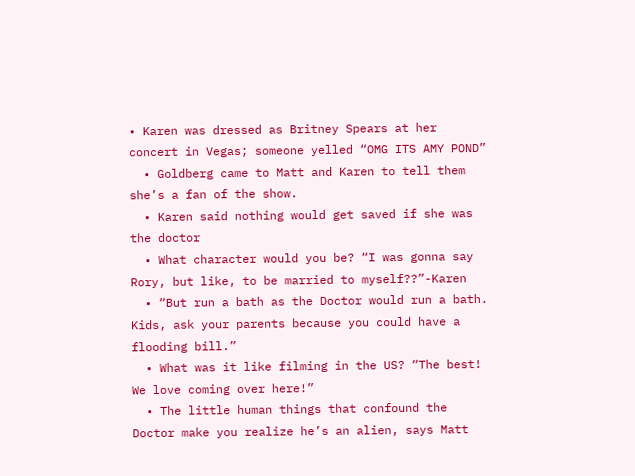• Karen was dressed as Britney Spears at her concert in Vegas; someone yelled “OMG ITS AMY POND”
  • Goldberg came to Matt and Karen to tell them she’s a fan of the show.
  • Karen said nothing would get saved if she was the doctor
  • What character would you be? “I was gonna say Rory, but like, to be married to myself??”-Karen
  • “But run a bath as the Doctor would run a bath. Kids, ask your parents because you could have a flooding bill.”
  • What was it like filming in the US? “The best! We love coming over here!”
  • The little human things that confound the Doctor make you realize he’s an alien, says Matt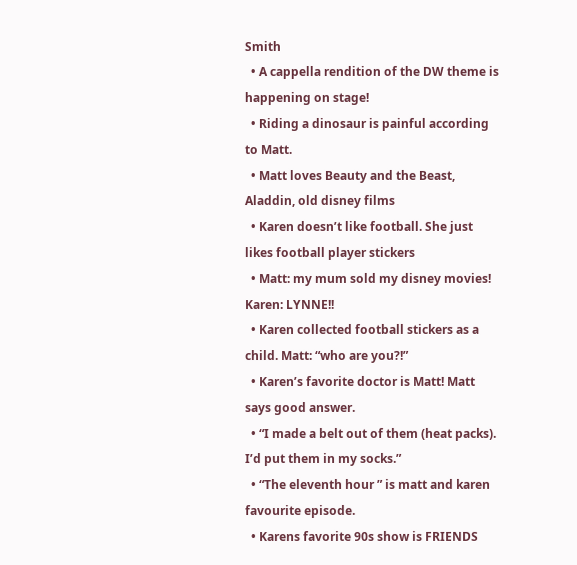Smith
  • A cappella rendition of the DW theme is happening on stage!
  • Riding a dinosaur is painful according to Matt.
  • Matt loves Beauty and the Beast, Aladdin, old disney films
  • Karen doesn’t like football. She just likes football player stickers
  • Matt: my mum sold my disney movies! Karen: LYNNE!!
  • Karen collected football stickers as a child. Matt: “who are you?!”
  • Karen’s favorite doctor is Matt! Matt says good answer.
  • “I made a belt out of them (heat packs). I’d put them in my socks.”
  • “The eleventh hour ” is matt and karen favourite episode.
  • Karens favorite 90s show is FRIENDS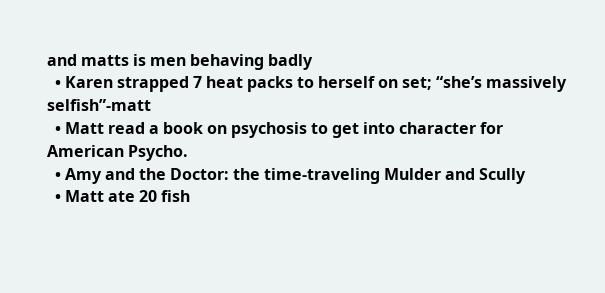and matts is men behaving badly
  • Karen strapped 7 heat packs to herself on set; “she’s massively selfish”-matt
  • Matt read a book on psychosis to get into character for American Psycho.
  • Amy and the Doctor: the time-traveling Mulder and Scully
  • Matt ate 20 fish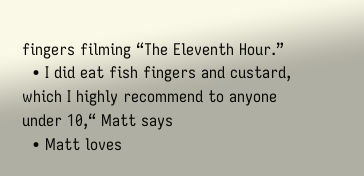fingers filming “The Eleventh Hour.”
  • I did eat fish fingers and custard, which I highly recommend to anyone under 10,“ Matt says
  • Matt loves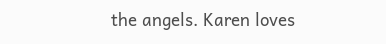the angels. Karen loves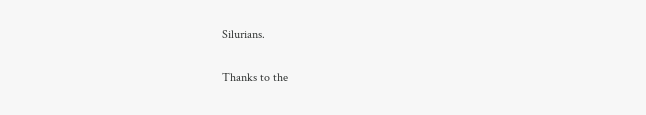Silurians.

Thanks to the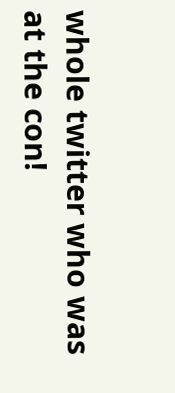whole twitter who was at the con!